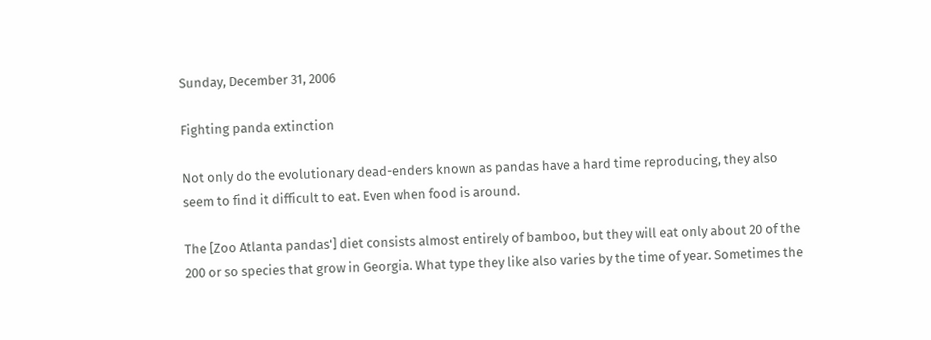Sunday, December 31, 2006

Fighting panda extinction

Not only do the evolutionary dead-enders known as pandas have a hard time reproducing, they also seem to find it difficult to eat. Even when food is around.

The [Zoo Atlanta pandas'] diet consists almost entirely of bamboo, but they will eat only about 20 of the 200 or so species that grow in Georgia. What type they like also varies by the time of year. Sometimes the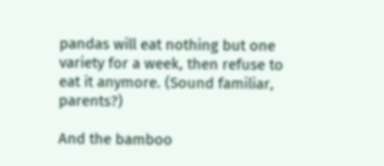pandas will eat nothing but one variety for a week, then refuse to eat it anymore. (Sound familiar, parents?)

And the bamboo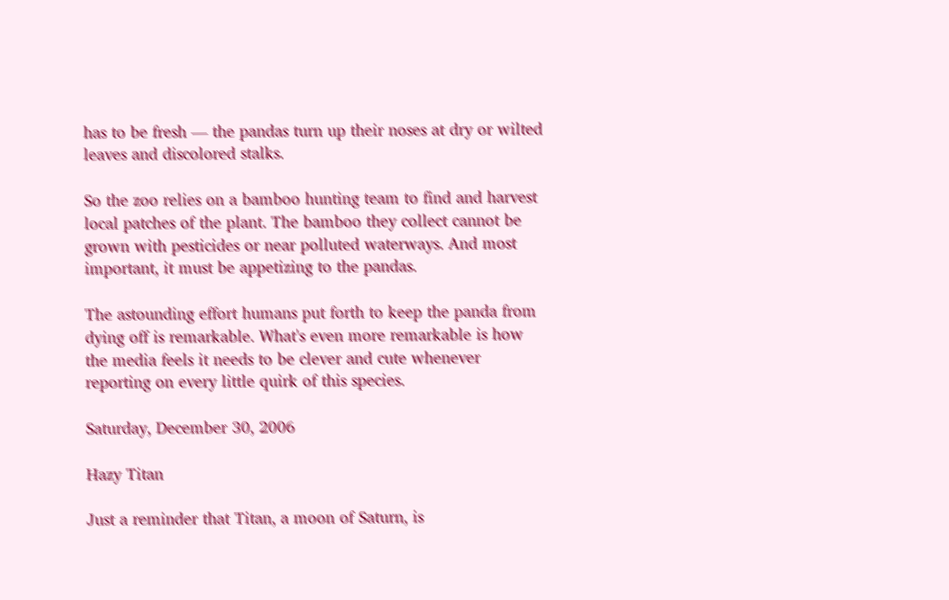has to be fresh — the pandas turn up their noses at dry or wilted leaves and discolored stalks.

So the zoo relies on a bamboo hunting team to find and harvest local patches of the plant. The bamboo they collect cannot be grown with pesticides or near polluted waterways. And most important, it must be appetizing to the pandas.

The astounding effort humans put forth to keep the panda from dying off is remarkable. What's even more remarkable is how the media feels it needs to be clever and cute whenever reporting on every little quirk of this species.

Saturday, December 30, 2006

Hazy Titan

Just a reminder that Titan, a moon of Saturn, is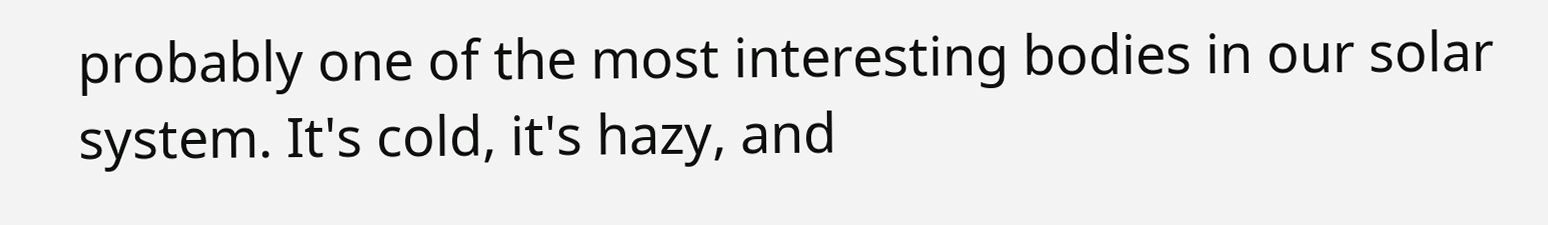probably one of the most interesting bodies in our solar system. It's cold, it's hazy, and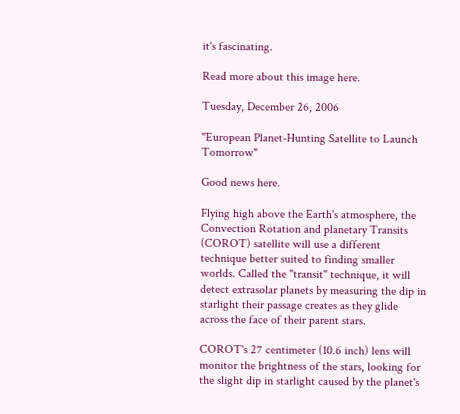it's fascinating.

Read more about this image here.

Tuesday, December 26, 2006

"European Planet-Hunting Satellite to Launch Tomorrow"

Good news here.

Flying high above the Earth's atmosphere, the Convection Rotation and planetary Transits (COROT) satellite will use a different technique better suited to finding smaller worlds. Called the "transit" technique, it will detect extrasolar planets by measuring the dip in starlight their passage creates as they glide across the face of their parent stars.

COROT's 27 centimeter (10.6 inch) lens will monitor the brightness of the stars, looking for the slight dip in starlight caused by the planet's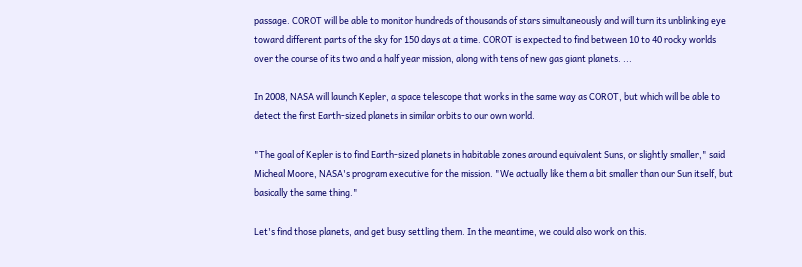passage. COROT will be able to monitor hundreds of thousands of stars simultaneously and will turn its unblinking eye toward different parts of the sky for 150 days at a time. COROT is expected to find between 10 to 40 rocky worlds over the course of its two and a half year mission, along with tens of new gas giant planets. ...

In 2008, NASA will launch Kepler, a space telescope that works in the same way as COROT, but which will be able to detect the first Earth-sized planets in similar orbits to our own world.

"The goal of Kepler is to find Earth-sized planets in habitable zones around equivalent Suns, or slightly smaller," said Micheal Moore, NASA's program executive for the mission. "We actually like them a bit smaller than our Sun itself, but basically the same thing."

Let's find those planets, and get busy settling them. In the meantime, we could also work on this.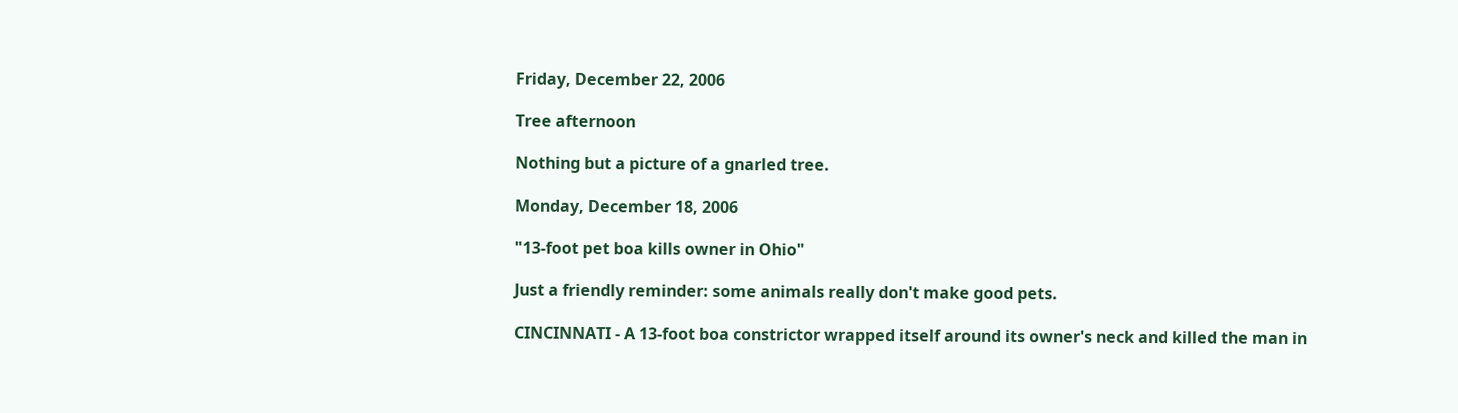Friday, December 22, 2006

Tree afternoon

Nothing but a picture of a gnarled tree.

Monday, December 18, 2006

"13-foot pet boa kills owner in Ohio"

Just a friendly reminder: some animals really don't make good pets.

CINCINNATI - A 13-foot boa constrictor wrapped itself around its owner's neck and killed the man in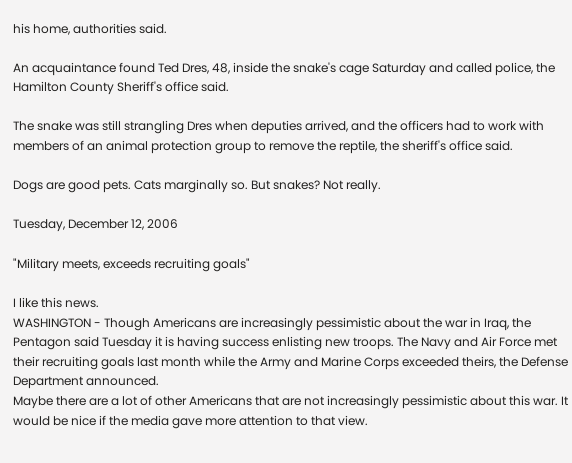his home, authorities said.

An acquaintance found Ted Dres, 48, inside the snake's cage Saturday and called police, the Hamilton County Sheriff's office said.

The snake was still strangling Dres when deputies arrived, and the officers had to work with members of an animal protection group to remove the reptile, the sheriff's office said.

Dogs are good pets. Cats marginally so. But snakes? Not really.

Tuesday, December 12, 2006

"Military meets, exceeds recruiting goals"

I like this news.
WASHINGTON - Though Americans are increasingly pessimistic about the war in Iraq, the Pentagon said Tuesday it is having success enlisting new troops. The Navy and Air Force met their recruiting goals last month while the Army and Marine Corps exceeded theirs, the Defense Department announced.
Maybe there are a lot of other Americans that are not increasingly pessimistic about this war. It would be nice if the media gave more attention to that view.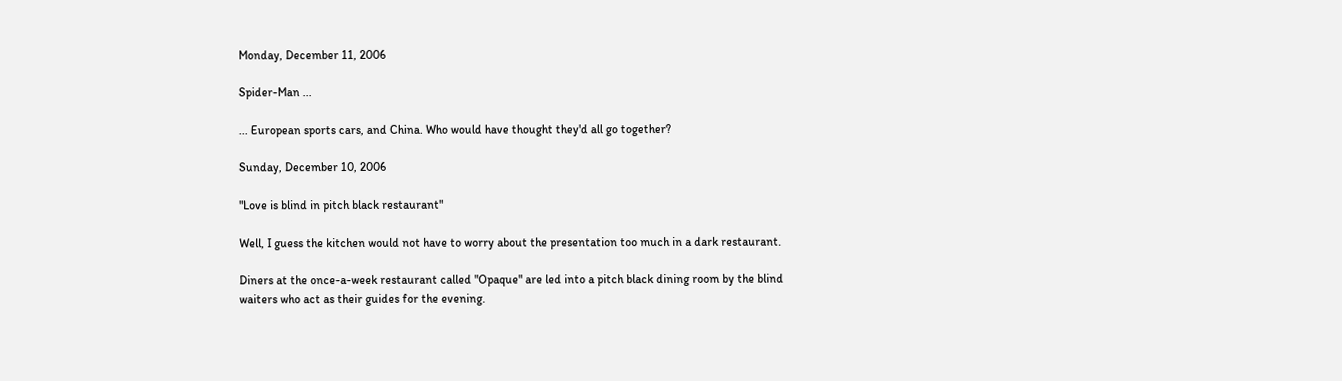Monday, December 11, 2006

Spider-Man ...

... European sports cars, and China. Who would have thought they'd all go together?

Sunday, December 10, 2006

"Love is blind in pitch black restaurant"

Well, I guess the kitchen would not have to worry about the presentation too much in a dark restaurant.

Diners at the once-a-week restaurant called "Opaque" are led into a pitch black dining room by the blind waiters who act as their guides for the evening.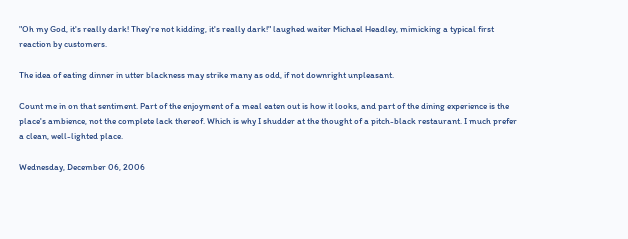"Oh my God, it's really dark! They're not kidding, it's really dark!" laughed waiter Michael Headley, mimicking a typical first reaction by customers.

The idea of eating dinner in utter blackness may strike many as odd, if not downright unpleasant.

Count me in on that sentiment. Part of the enjoyment of a meal eaten out is how it looks, and part of the dining experience is the place's ambience, not the complete lack thereof. Which is why I shudder at the thought of a pitch-black restaurant. I much prefer a clean, well-lighted place.

Wednesday, December 06, 2006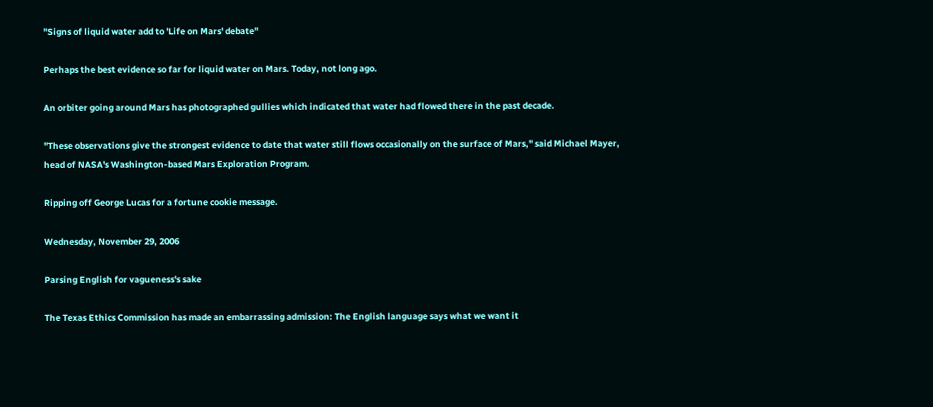"Signs of liquid water add to 'Life on Mars' debate"

Perhaps the best evidence so far for liquid water on Mars. Today, not long ago.

An orbiter going around Mars has photographed gullies which indicated that water had flowed there in the past decade.

"These observations give the strongest evidence to date that water still flows occasionally on the surface of Mars," said Michael Mayer, head of NASA's Washington-based Mars Exploration Program.

Ripping off George Lucas for a fortune cookie message.

Wednesday, November 29, 2006

Parsing English for vagueness's sake

The Texas Ethics Commission has made an embarrassing admission: The English language says what we want it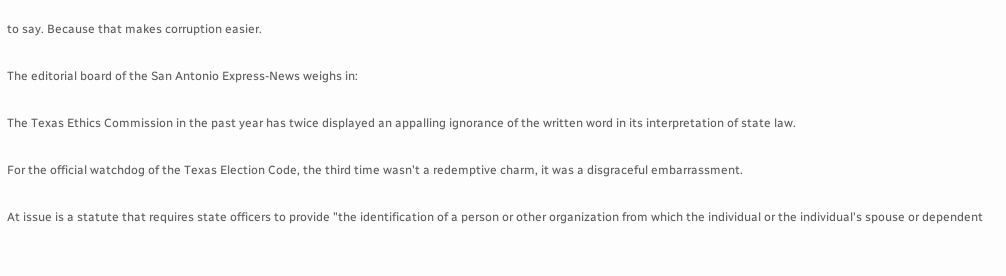to say. Because that makes corruption easier.

The editorial board of the San Antonio Express-News weighs in:

The Texas Ethics Commission in the past year has twice displayed an appalling ignorance of the written word in its interpretation of state law.

For the official watchdog of the Texas Election Code, the third time wasn't a redemptive charm, it was a disgraceful embarrassment.

At issue is a statute that requires state officers to provide "the identification of a person or other organization from which the individual or the individual's spouse or dependent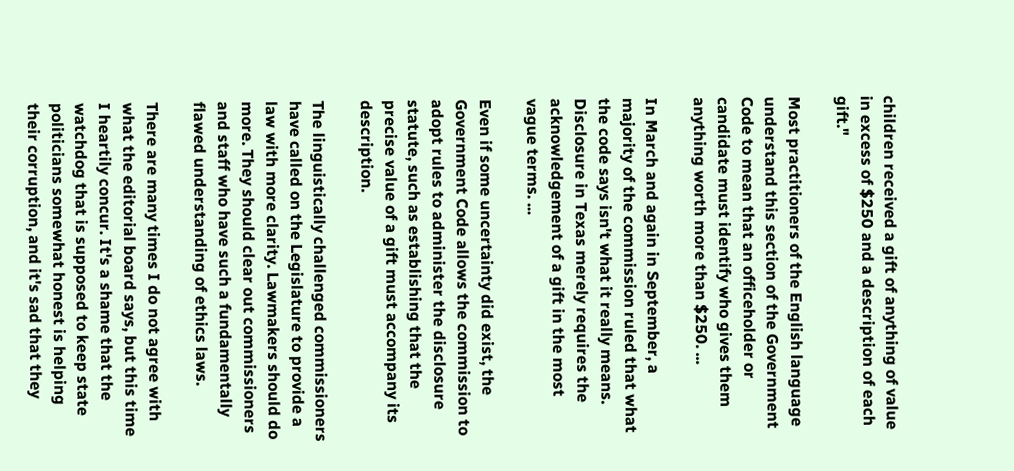children received a gift of anything of value in excess of $250 and a description of each gift."

Most practitioners of the English language understand this section of the Government Code to mean that an officeholder or candidate must identify who gives them anything worth more than $250. ...

In March and again in September, a majority of the commission ruled that what the code says isn't what it really means. Disclosure in Texas merely requires the
acknowledgement of a gift in the most vague terms. ...

Even if some uncertainty did exist, the Government Code allows the commission to adopt rules to administer the disclosure statute, such as establishing that the precise value of a gift must accompany its description.

The linguistically challenged commissioners have called on the Legislature to provide a law with more clarity. Lawmakers should do more. They should clear out commissioners and staff who have such a fundamentally flawed understanding of ethics laws.

There are many times I do not agree with what the editorial board says, but this time I heartily concur. It's a shame that the watchdog that is supposed to keep state politicians somewhat honest is helping their corruption, and it's sad that they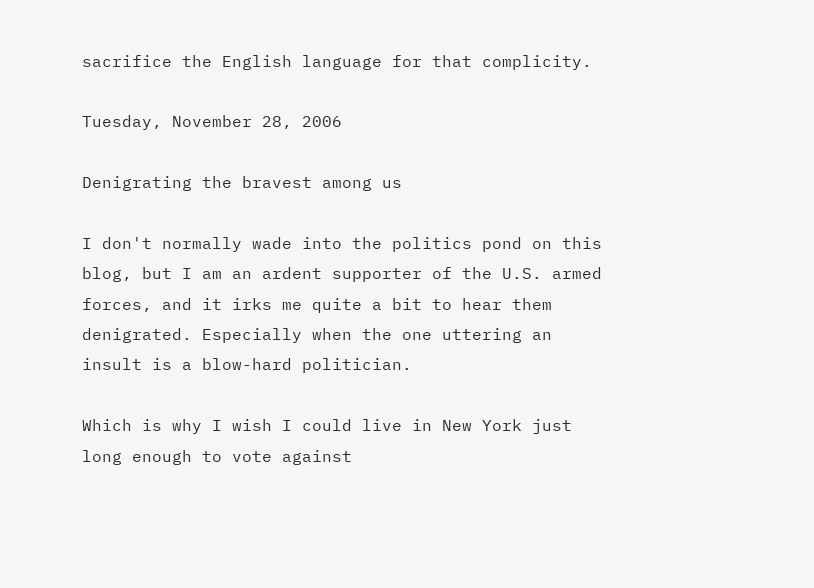sacrifice the English language for that complicity.

Tuesday, November 28, 2006

Denigrating the bravest among us

I don't normally wade into the politics pond on this blog, but I am an ardent supporter of the U.S. armed forces, and it irks me quite a bit to hear them denigrated. Especially when the one uttering an insult is a blow-hard politician.

Which is why I wish I could live in New York just long enough to vote against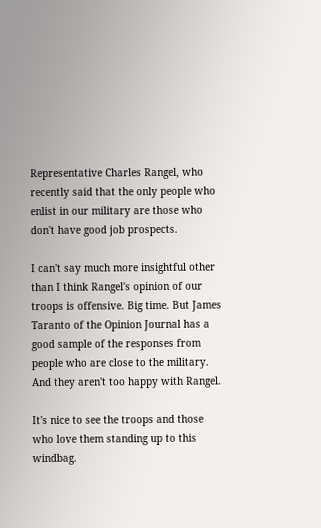Representative Charles Rangel, who recently said that the only people who enlist in our military are those who don't have good job prospects.

I can't say much more insightful other than I think Rangel's opinion of our troops is offensive. Big time. But James Taranto of the Opinion Journal has a good sample of the responses from people who are close to the military. And they aren't too happy with Rangel.

It's nice to see the troops and those who love them standing up to this windbag.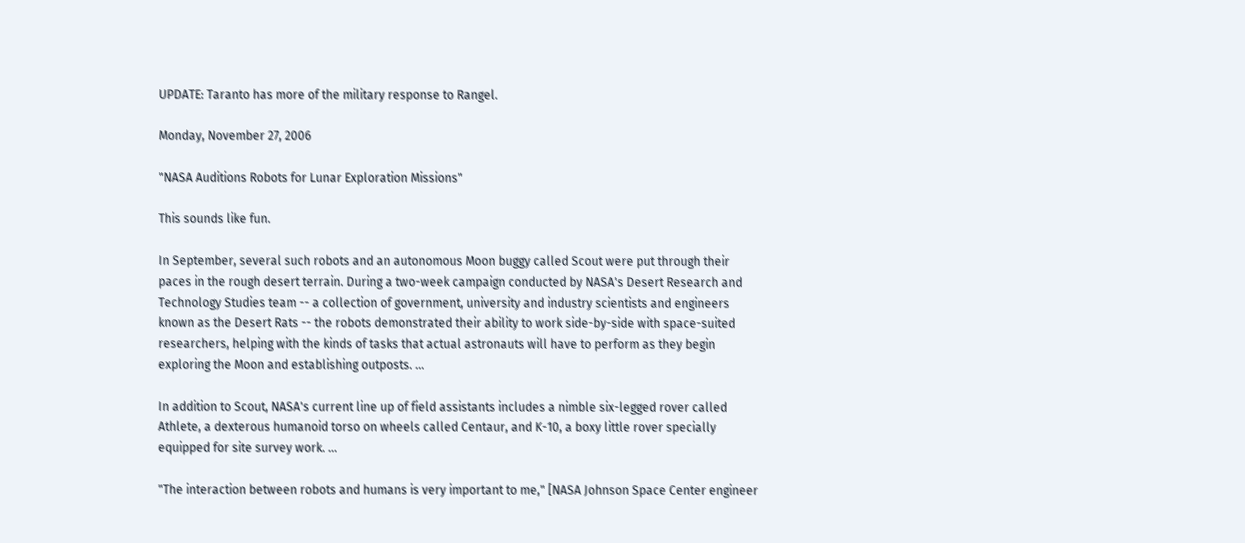UPDATE: Taranto has more of the military response to Rangel.

Monday, November 27, 2006

"NASA Auditions Robots for Lunar Exploration Missions"

This sounds like fun.

In September, several such robots and an autonomous Moon buggy called Scout were put through their paces in the rough desert terrain. During a two-week campaign conducted by NASA's Desert Research and Technology Studies team -- a collection of government, university and industry scientists and engineers known as the Desert Rats -- the robots demonstrated their ability to work side-by-side with space-suited researchers, helping with the kinds of tasks that actual astronauts will have to perform as they begin exploring the Moon and establishing outposts. ...

In addition to Scout, NASA's current line up of field assistants includes a nimble six-legged rover called Athlete, a dexterous humanoid torso on wheels called Centaur, and K-10, a boxy little rover specially equipped for site survey work. ...

"The interaction between robots and humans is very important to me," [NASA Johnson Space Center engineer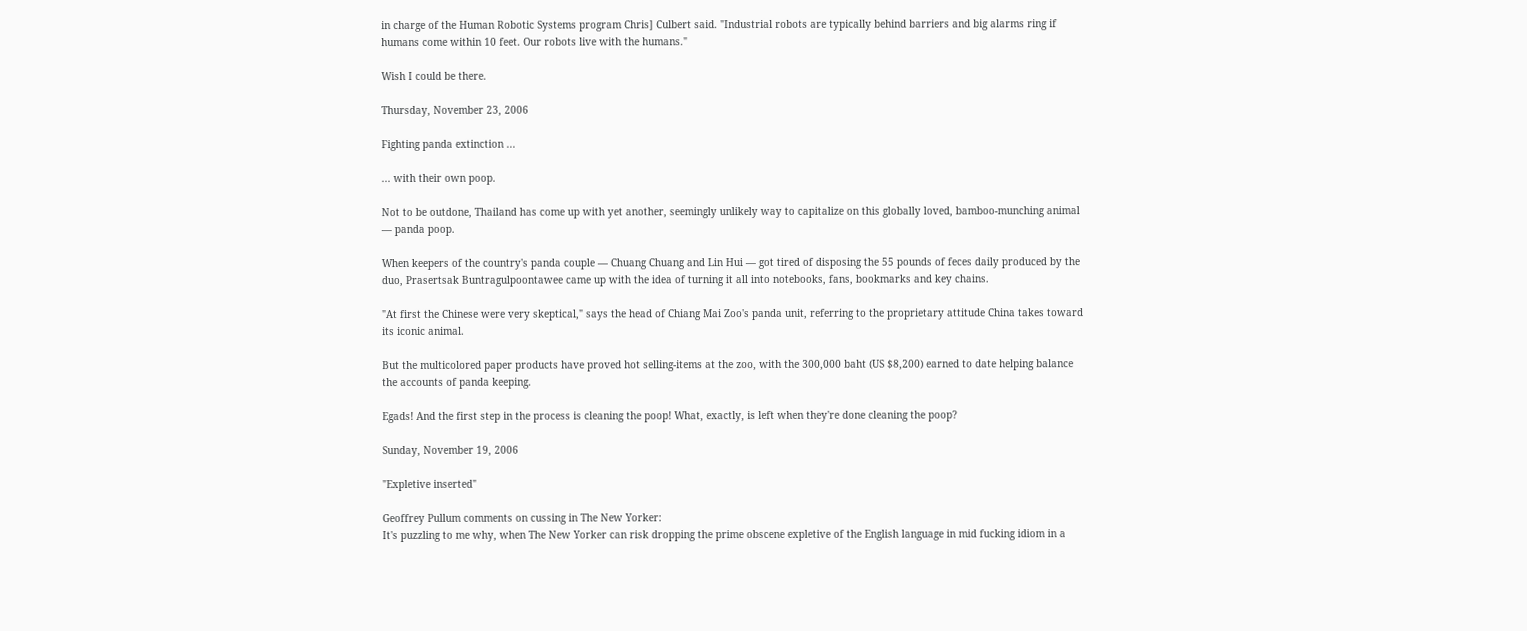in charge of the Human Robotic Systems program Chris] Culbert said. "Industrial robots are typically behind barriers and big alarms ring if humans come within 10 feet. Our robots live with the humans."

Wish I could be there.

Thursday, November 23, 2006

Fighting panda extinction ...

... with their own poop.

Not to be outdone, Thailand has come up with yet another, seemingly unlikely way to capitalize on this globally loved, bamboo-munching animal — panda poop.

When keepers of the country's panda couple — Chuang Chuang and Lin Hui — got tired of disposing the 55 pounds of feces daily produced by the duo, Prasertsak Buntragulpoontawee came up with the idea of turning it all into notebooks, fans, bookmarks and key chains.

"At first the Chinese were very skeptical," says the head of Chiang Mai Zoo's panda unit, referring to the proprietary attitude China takes toward its iconic animal.

But the multicolored paper products have proved hot selling-items at the zoo, with the 300,000 baht (US $8,200) earned to date helping balance the accounts of panda keeping.

Egads! And the first step in the process is cleaning the poop! What, exactly, is left when they're done cleaning the poop?

Sunday, November 19, 2006

"Expletive inserted"

Geoffrey Pullum comments on cussing in The New Yorker:
It's puzzling to me why, when The New Yorker can risk dropping the prime obscene expletive of the English language in mid fucking idiom in a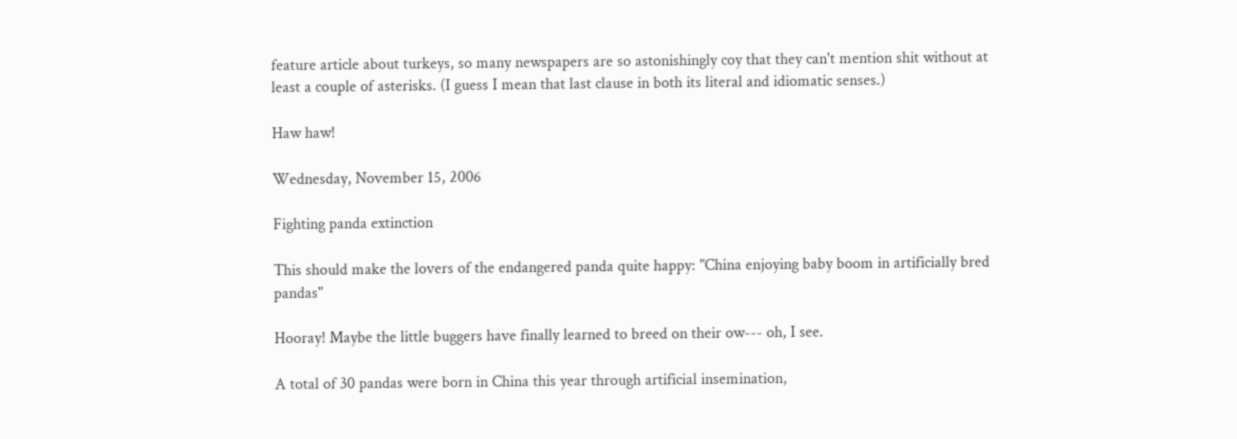feature article about turkeys, so many newspapers are so astonishingly coy that they can't mention shit without at least a couple of asterisks. (I guess I mean that last clause in both its literal and idiomatic senses.)

Haw haw!

Wednesday, November 15, 2006

Fighting panda extinction

This should make the lovers of the endangered panda quite happy: "China enjoying baby boom in artificially bred pandas"

Hooray! Maybe the little buggers have finally learned to breed on their ow--- oh, I see.

A total of 30 pandas were born in China this year through artificial insemination,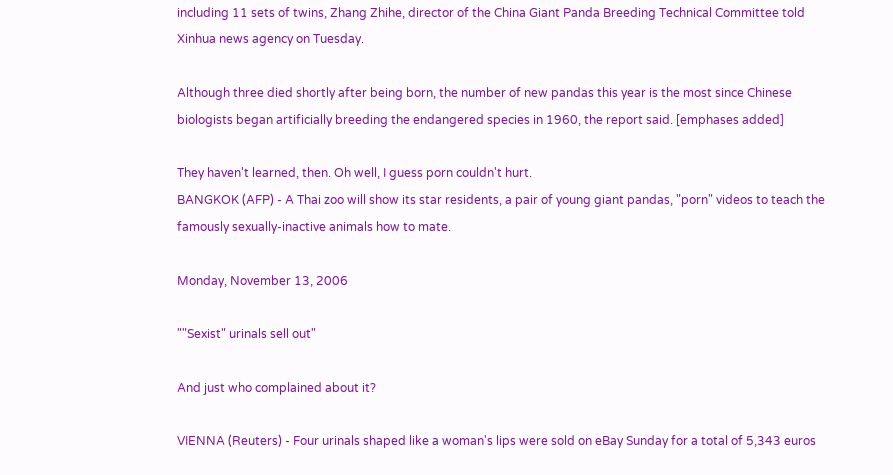including 11 sets of twins, Zhang Zhihe, director of the China Giant Panda Breeding Technical Committee told Xinhua news agency on Tuesday.

Although three died shortly after being born, the number of new pandas this year is the most since Chinese biologists began artificially breeding the endangered species in 1960, the report said. [emphases added]

They haven't learned, then. Oh well, I guess porn couldn't hurt.
BANGKOK (AFP) - A Thai zoo will show its star residents, a pair of young giant pandas, "porn" videos to teach the famously sexually-inactive animals how to mate.

Monday, November 13, 2006

""Sexist" urinals sell out"

And just who complained about it?

VIENNA (Reuters) - Four urinals shaped like a woman's lips were sold on eBay Sunday for a total of 5,343 euros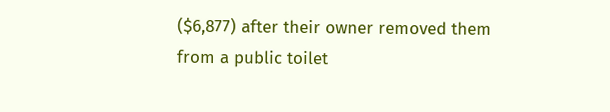($6,877) after their owner removed them from a public toilet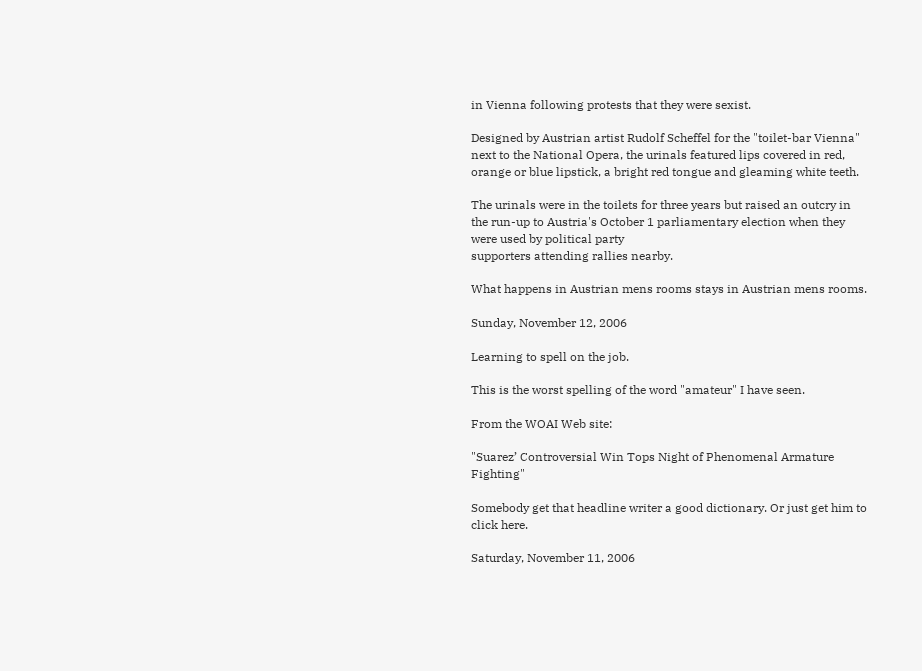in Vienna following protests that they were sexist.

Designed by Austrian artist Rudolf Scheffel for the "toilet-bar Vienna" next to the National Opera, the urinals featured lips covered in red, orange or blue lipstick, a bright red tongue and gleaming white teeth.

The urinals were in the toilets for three years but raised an outcry in the run-up to Austria's October 1 parliamentary election when they were used by political party
supporters attending rallies nearby.

What happens in Austrian mens rooms stays in Austrian mens rooms.

Sunday, November 12, 2006

Learning to spell on the job.

This is the worst spelling of the word "amateur" I have seen.

From the WOAI Web site:

"Suarez’ Controversial Win Tops Night of Phenomenal Armature Fighting"

Somebody get that headline writer a good dictionary. Or just get him to click here.

Saturday, November 11, 2006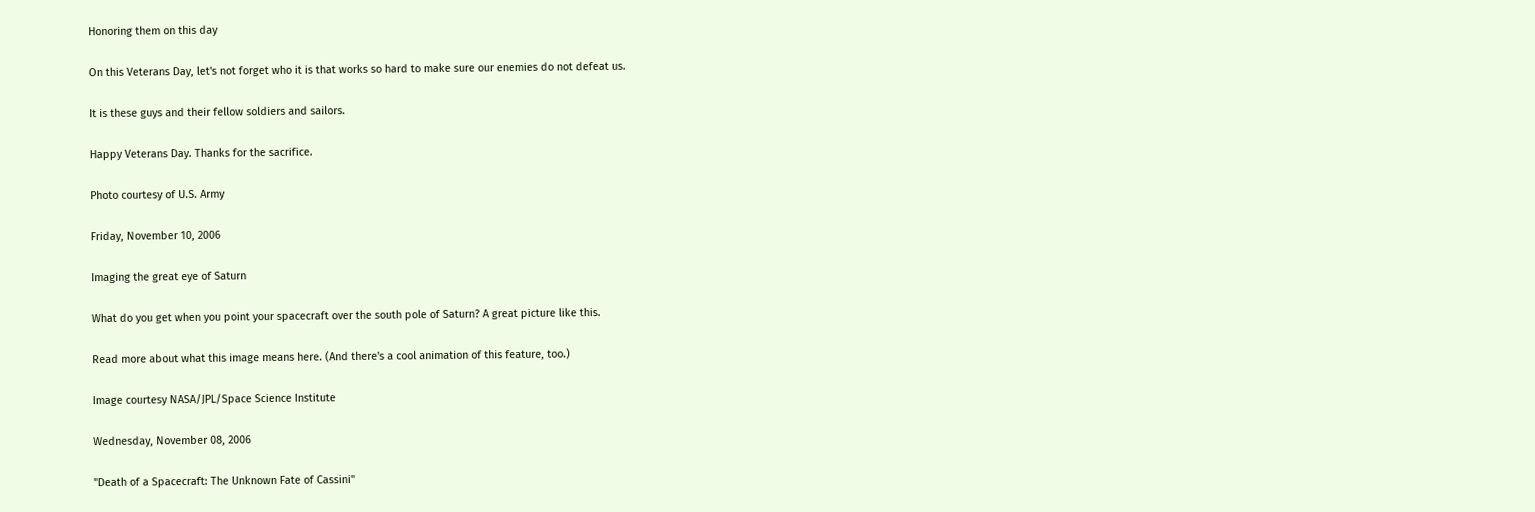Honoring them on this day

On this Veterans Day, let's not forget who it is that works so hard to make sure our enemies do not defeat us.

It is these guys and their fellow soldiers and sailors.

Happy Veterans Day. Thanks for the sacrifice.

Photo courtesy of U.S. Army

Friday, November 10, 2006

Imaging the great eye of Saturn

What do you get when you point your spacecraft over the south pole of Saturn? A great picture like this.

Read more about what this image means here. (And there's a cool animation of this feature, too.)

Image courtesy NASA/JPL/Space Science Institute

Wednesday, November 08, 2006

"Death of a Spacecraft: The Unknown Fate of Cassini"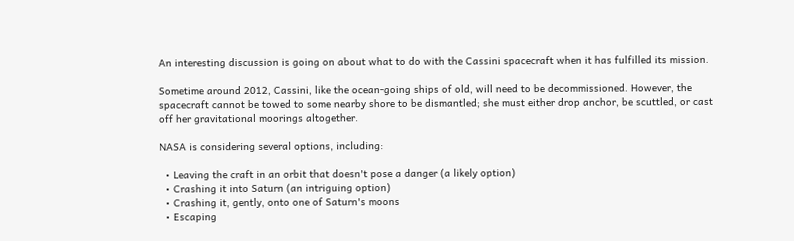An interesting discussion is going on about what to do with the Cassini spacecraft when it has fulfilled its mission.

Sometime around 2012, Cassini, like the ocean-going ships of old, will need to be decommissioned. However, the spacecraft cannot be towed to some nearby shore to be dismantled; she must either drop anchor, be scuttled, or cast off her gravitational moorings altogether.

NASA is considering several options, including:

  • Leaving the craft in an orbit that doesn't pose a danger (a likely option)
  • Crashing it into Saturn (an intriguing option)
  • Crashing it, gently, onto one of Saturn's moons
  • Escaping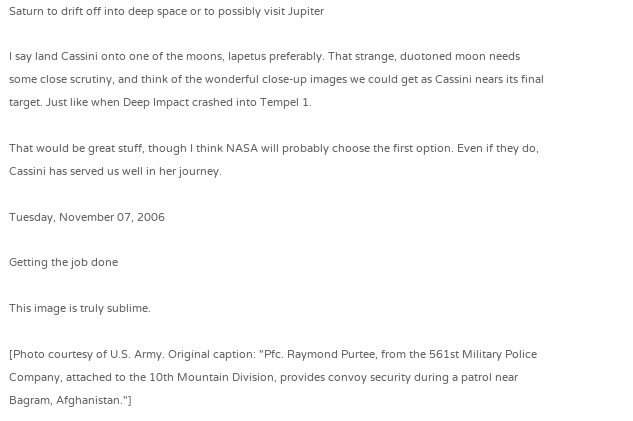Saturn to drift off into deep space or to possibly visit Jupiter

I say land Cassini onto one of the moons, Iapetus preferably. That strange, duotoned moon needs some close scrutiny, and think of the wonderful close-up images we could get as Cassini nears its final target. Just like when Deep Impact crashed into Tempel 1.

That would be great stuff, though I think NASA will probably choose the first option. Even if they do, Cassini has served us well in her journey.

Tuesday, November 07, 2006

Getting the job done

This image is truly sublime.

[Photo courtesy of U.S. Army. Original caption: "Pfc. Raymond Purtee, from the 561st Military Police Company, attached to the 10th Mountain Division, provides convoy security during a patrol near Bagram, Afghanistan."]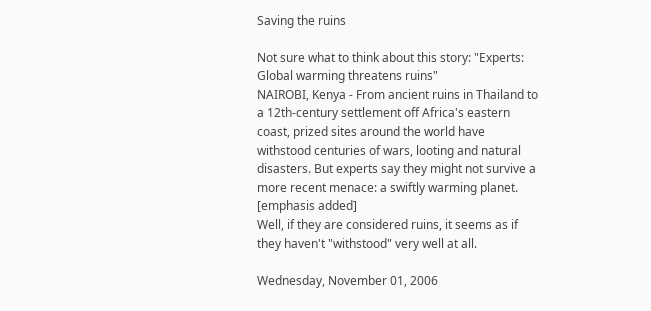Saving the ruins

Not sure what to think about this story: "Experts: Global warming threatens ruins"
NAIROBI, Kenya - From ancient ruins in Thailand to a 12th-century settlement off Africa's eastern coast, prized sites around the world have withstood centuries of wars, looting and natural disasters. But experts say they might not survive a more recent menace: a swiftly warming planet. [emphasis added]
Well, if they are considered ruins, it seems as if they haven't "withstood" very well at all.

Wednesday, November 01, 2006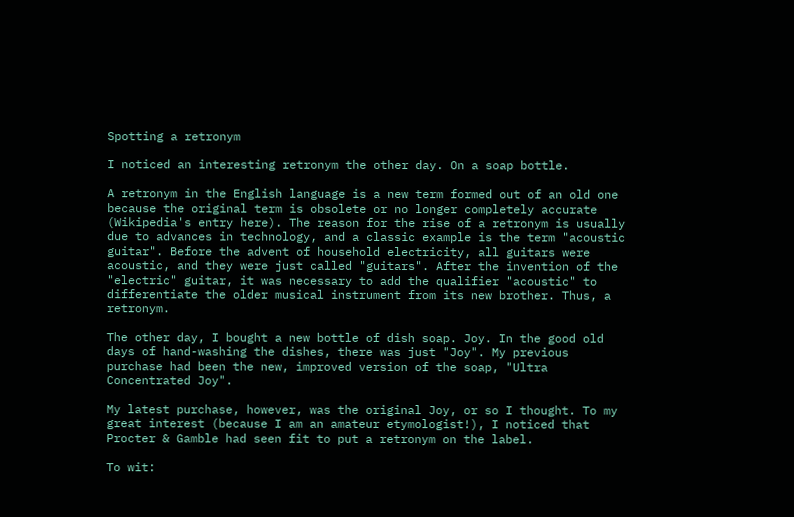Spotting a retronym

I noticed an interesting retronym the other day. On a soap bottle.

A retronym in the English language is a new term formed out of an old one because the original term is obsolete or no longer completely accurate (Wikipedia's entry here). The reason for the rise of a retronym is usually due to advances in technology, and a classic example is the term "acoustic guitar". Before the advent of household electricity, all guitars were acoustic, and they were just called "guitars". After the invention of the "electric" guitar, it was necessary to add the qualifier "acoustic" to differentiate the older musical instrument from its new brother. Thus, a retronym.

The other day, I bought a new bottle of dish soap. Joy. In the good old days of hand-washing the dishes, there was just "Joy". My previous purchase had been the new, improved version of the soap, "Ultra Concentrated Joy".

My latest purchase, however, was the original Joy, or so I thought. To my great interest (because I am an amateur etymologist!), I noticed that Procter & Gamble had seen fit to put a retronym on the label.

To wit: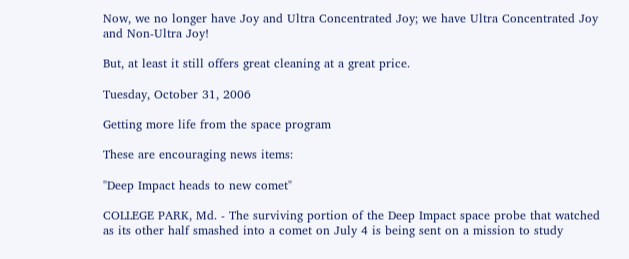Now, we no longer have Joy and Ultra Concentrated Joy; we have Ultra Concentrated Joy and Non-Ultra Joy!

But, at least it still offers great cleaning at a great price.

Tuesday, October 31, 2006

Getting more life from the space program

These are encouraging news items:

"Deep Impact heads to new comet"

COLLEGE PARK, Md. - The surviving portion of the Deep Impact space probe that watched as its other half smashed into a comet on July 4 is being sent on a mission to study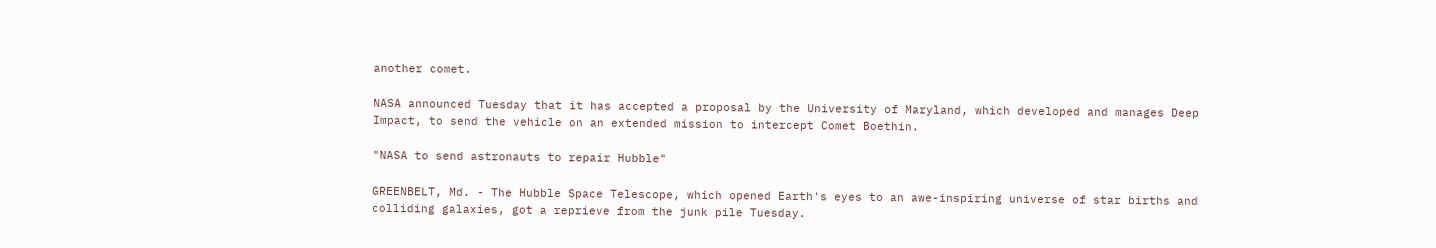another comet.

NASA announced Tuesday that it has accepted a proposal by the University of Maryland, which developed and manages Deep Impact, to send the vehicle on an extended mission to intercept Comet Boethin.

"NASA to send astronauts to repair Hubble"

GREENBELT, Md. - The Hubble Space Telescope, which opened Earth's eyes to an awe-inspiring universe of star births and colliding galaxies, got a reprieve from the junk pile Tuesday.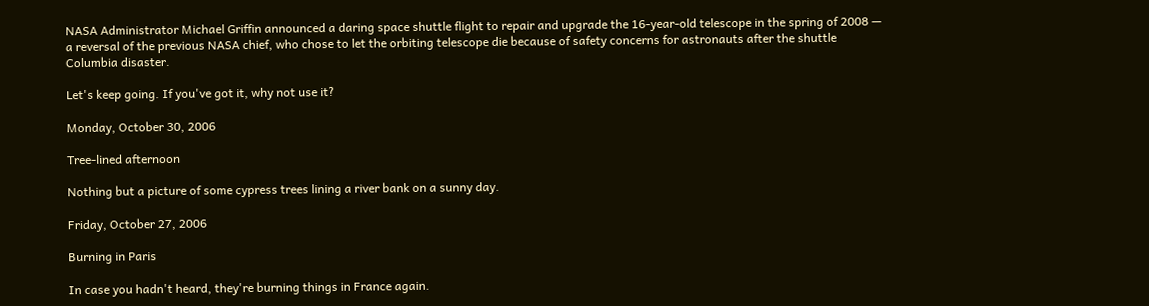NASA Administrator Michael Griffin announced a daring space shuttle flight to repair and upgrade the 16-year-old telescope in the spring of 2008 — a reversal of the previous NASA chief, who chose to let the orbiting telescope die because of safety concerns for astronauts after the shuttle Columbia disaster.

Let's keep going. If you've got it, why not use it?

Monday, October 30, 2006

Tree-lined afternoon

Nothing but a picture of some cypress trees lining a river bank on a sunny day.

Friday, October 27, 2006

Burning in Paris

In case you hadn't heard, they're burning things in France again.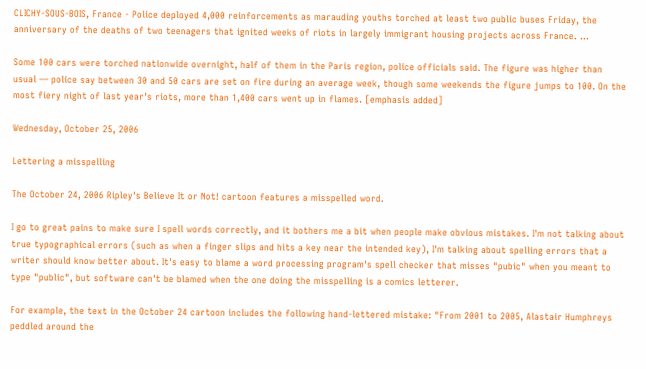CLICHY-SOUS-BOIS, France - Police deployed 4,000 reinforcements as marauding youths torched at least two public buses Friday, the anniversary of the deaths of two teenagers that ignited weeks of riots in largely immigrant housing projects across France. ...

Some 100 cars were torched nationwide overnight, half of them in the Paris region, police officials said. The figure was higher than usual — police say between 30 and 50 cars are set on fire during an average week, though some weekends the figure jumps to 100. On the most fiery night of last year's riots, more than 1,400 cars went up in flames. [emphasis added]

Wednesday, October 25, 2006

Lettering a misspelling

The October 24, 2006 Ripley's Believe It or Not! cartoon features a misspelled word.

I go to great pains to make sure I spell words correctly, and it bothers me a bit when people make obvious mistakes. I'm not talking about true typographical errors (such as when a finger slips and hits a key near the intended key), I'm talking about spelling errors that a writer should know better about. It's easy to blame a word processing program's spell checker that misses "pubic" when you meant to type "public", but software can't be blamed when the one doing the misspelling is a comics letterer.

For example, the text in the October 24 cartoon includes the following hand-lettered mistake: "From 2001 to 2005, Alastair Humphreys peddled around the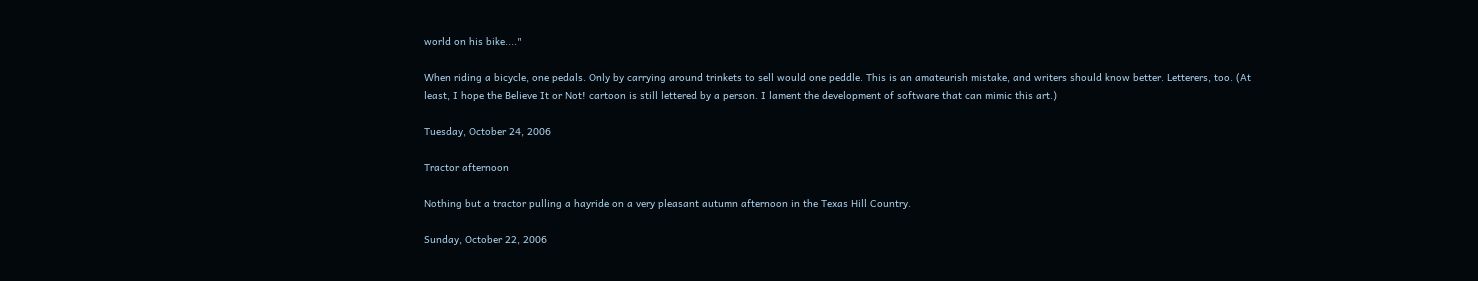world on his bike...."

When riding a bicycle, one pedals. Only by carrying around trinkets to sell would one peddle. This is an amateurish mistake, and writers should know better. Letterers, too. (At least, I hope the Believe It or Not! cartoon is still lettered by a person. I lament the development of software that can mimic this art.)

Tuesday, October 24, 2006

Tractor afternoon

Nothing but a tractor pulling a hayride on a very pleasant autumn afternoon in the Texas Hill Country.

Sunday, October 22, 2006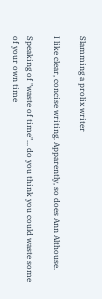Slamming a prolix writer

I like clear, concise writing. Apparently, so does Ann Althouse.

Speaking of "waste of time"... do you think you could waste some of your own time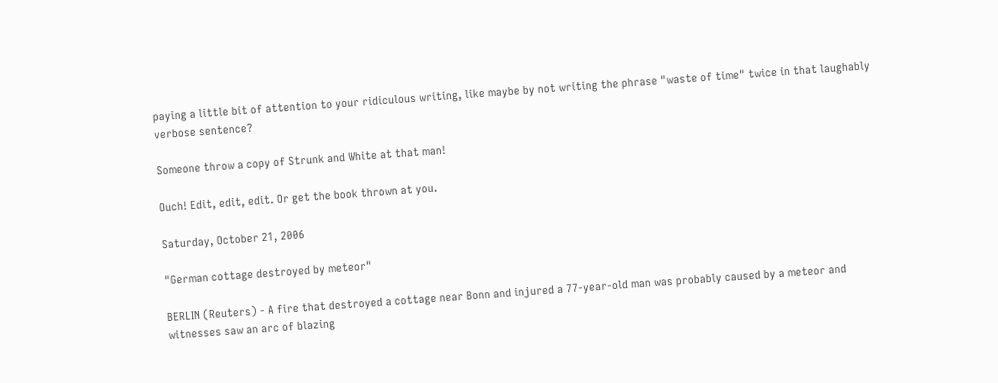paying a little bit of attention to your ridiculous writing, like maybe by not writing the phrase "waste of time" twice in that laughably verbose sentence?

Someone throw a copy of Strunk and White at that man!

Ouch! Edit, edit, edit. Or get the book thrown at you.

Saturday, October 21, 2006

"German cottage destroyed by meteor"

BERLIN (Reuters) - A fire that destroyed a cottage near Bonn and injured a 77-year-old man was probably caused by a meteor and witnesses saw an arc of blazing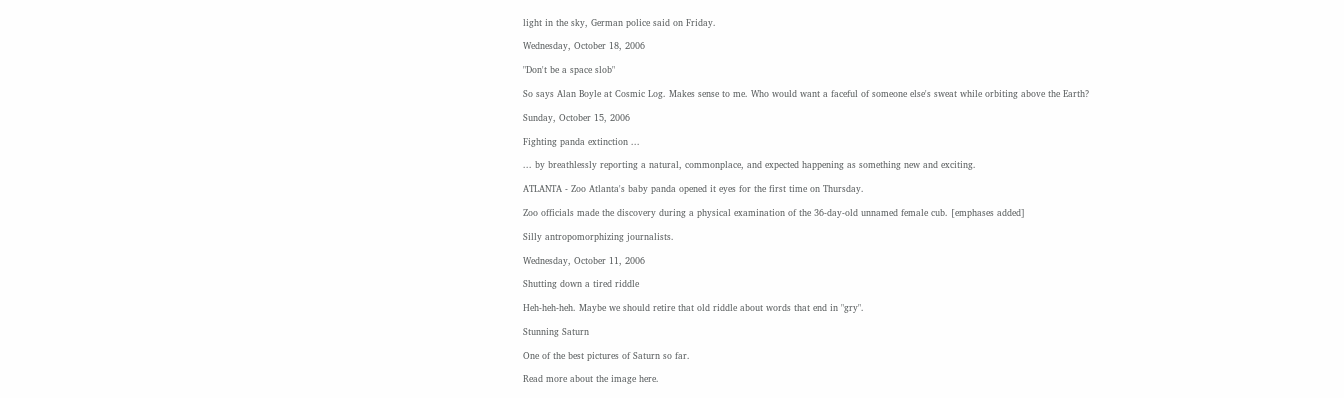light in the sky, German police said on Friday.

Wednesday, October 18, 2006

"Don't be a space slob"

So says Alan Boyle at Cosmic Log. Makes sense to me. Who would want a faceful of someone else's sweat while orbiting above the Earth?

Sunday, October 15, 2006

Fighting panda extinction ...

... by breathlessly reporting a natural, commonplace, and expected happening as something new and exciting.

ATLANTA - Zoo Atlanta's baby panda opened it eyes for the first time on Thursday.

Zoo officials made the discovery during a physical examination of the 36-day-old unnamed female cub. [emphases added]

Silly antropomorphizing journalists.

Wednesday, October 11, 2006

Shutting down a tired riddle

Heh-heh-heh. Maybe we should retire that old riddle about words that end in "gry".

Stunning Saturn

One of the best pictures of Saturn so far.

Read more about the image here.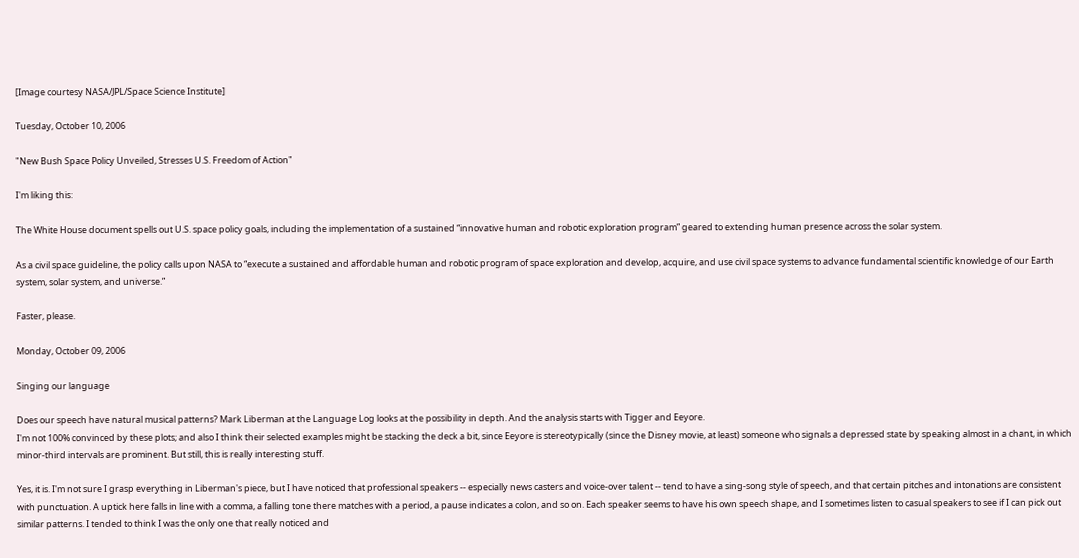[Image courtesy NASA/JPL/Space Science Institute]

Tuesday, October 10, 2006

"New Bush Space Policy Unveiled, Stresses U.S. Freedom of Action"

I'm liking this:

The White House document spells out U.S. space policy goals, including the implementation of a sustained “innovative human and robotic exploration program” geared to extending human presence across the solar system.

As a civil space guideline, the policy calls upon NASA to “execute a sustained and affordable human and robotic program of space exploration and develop, acquire, and use civil space systems to advance fundamental scientific knowledge of our Earth system, solar system, and universe.”

Faster, please.

Monday, October 09, 2006

Singing our language

Does our speech have natural musical patterns? Mark Liberman at the Language Log looks at the possibility in depth. And the analysis starts with Tigger and Eeyore.
I'm not 100% convinced by these plots; and also I think their selected examples might be stacking the deck a bit, since Eeyore is stereotypically (since the Disney movie, at least) someone who signals a depressed state by speaking almost in a chant, in which minor-third intervals are prominent. But still, this is really interesting stuff.

Yes, it is. I'm not sure I grasp everything in Liberman's piece, but I have noticed that professional speakers -- especially news casters and voice-over talent -- tend to have a sing-song style of speech, and that certain pitches and intonations are consistent with punctuation. A uptick here falls in line with a comma, a falling tone there matches with a period, a pause indicates a colon, and so on. Each speaker seems to have his own speech shape, and I sometimes listen to casual speakers to see if I can pick out similar patterns. I tended to think I was the only one that really noticed and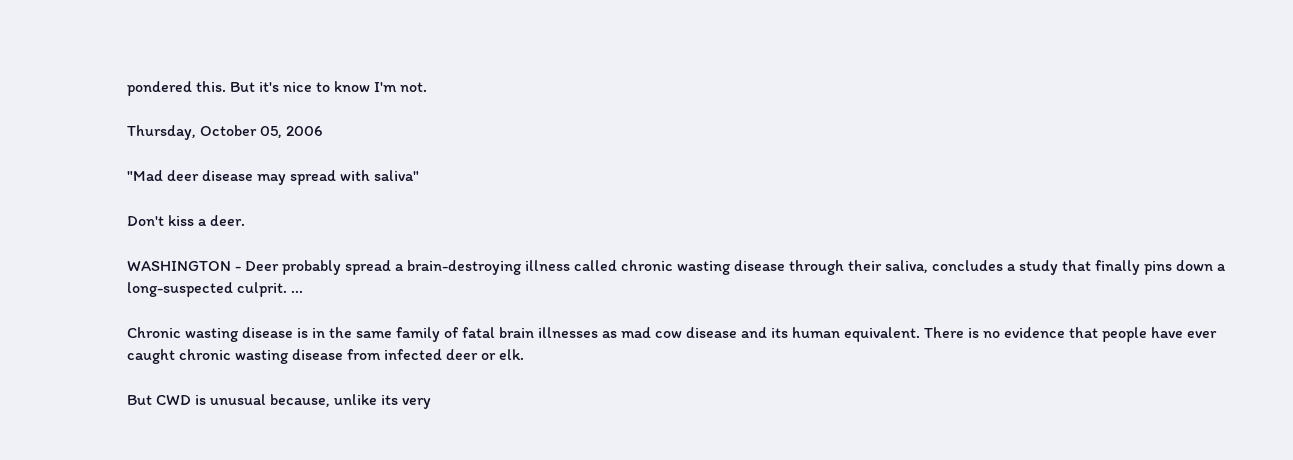pondered this. But it's nice to know I'm not.

Thursday, October 05, 2006

"Mad deer disease may spread with saliva"

Don't kiss a deer.

WASHINGTON - Deer probably spread a brain-destroying illness called chronic wasting disease through their saliva, concludes a study that finally pins down a long-suspected culprit. ...

Chronic wasting disease is in the same family of fatal brain illnesses as mad cow disease and its human equivalent. There is no evidence that people have ever caught chronic wasting disease from infected deer or elk.

But CWD is unusual because, unlike its very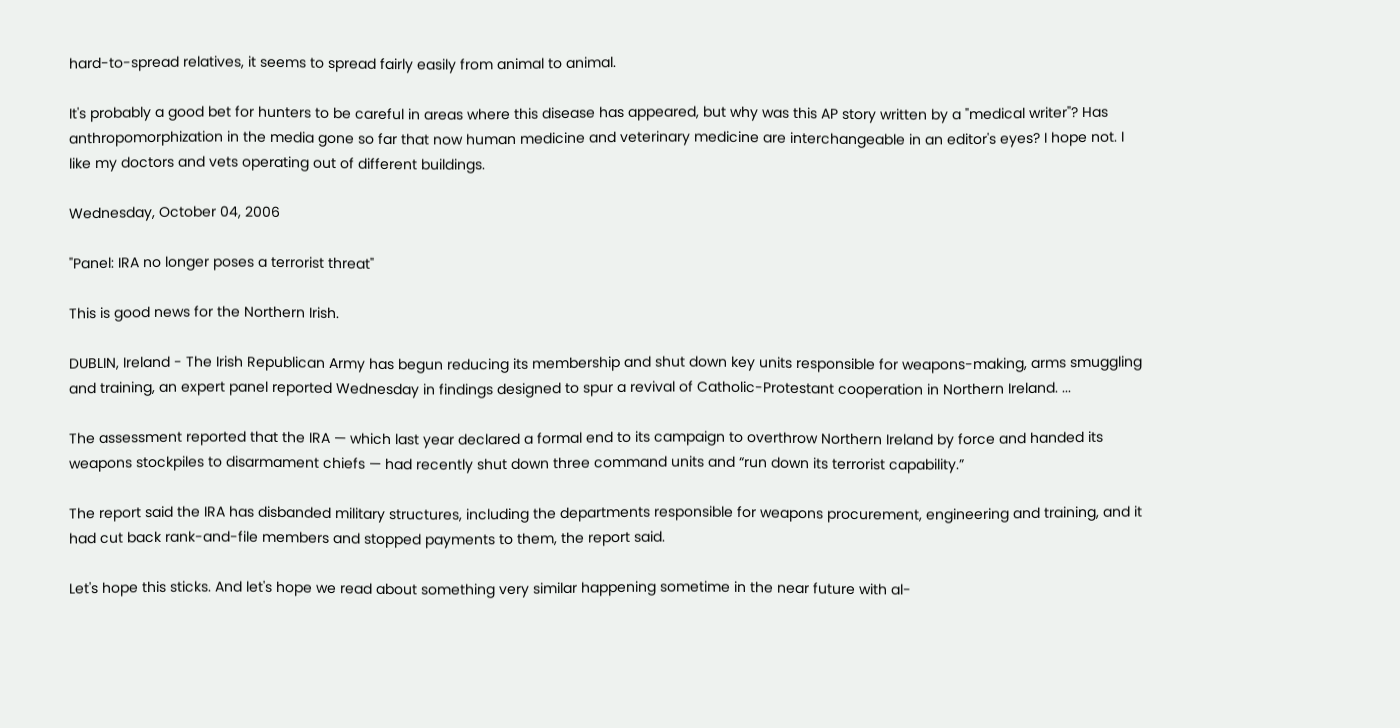hard-to-spread relatives, it seems to spread fairly easily from animal to animal.

It's probably a good bet for hunters to be careful in areas where this disease has appeared, but why was this AP story written by a "medical writer"? Has anthropomorphization in the media gone so far that now human medicine and veterinary medicine are interchangeable in an editor's eyes? I hope not. I like my doctors and vets operating out of different buildings.

Wednesday, October 04, 2006

"Panel: IRA no longer poses a terrorist threat"

This is good news for the Northern Irish.

DUBLIN, Ireland - The Irish Republican Army has begun reducing its membership and shut down key units responsible for weapons-making, arms smuggling and training, an expert panel reported Wednesday in findings designed to spur a revival of Catholic-Protestant cooperation in Northern Ireland. ...

The assessment reported that the IRA — which last year declared a formal end to its campaign to overthrow Northern Ireland by force and handed its weapons stockpiles to disarmament chiefs — had recently shut down three command units and “run down its terrorist capability.”

The report said the IRA has disbanded military structures, including the departments responsible for weapons procurement, engineering and training, and it had cut back rank-and-file members and stopped payments to them, the report said.

Let's hope this sticks. And let's hope we read about something very similar happening sometime in the near future with al-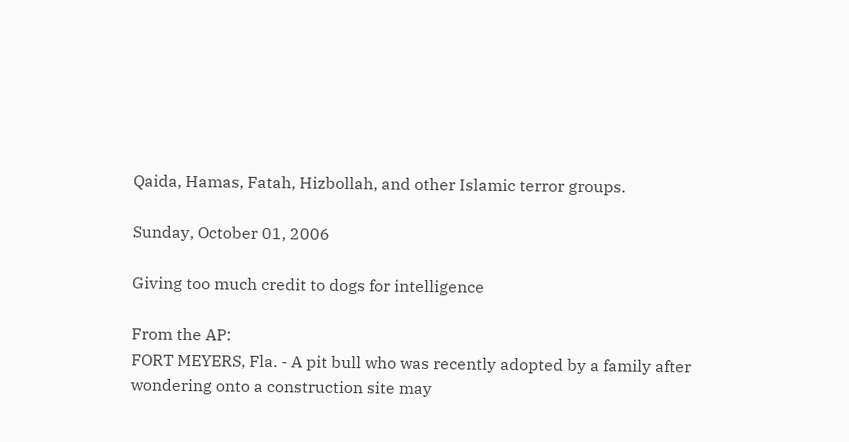Qaida, Hamas, Fatah, Hizbollah, and other Islamic terror groups.

Sunday, October 01, 2006

Giving too much credit to dogs for intelligence

From the AP:
FORT MEYERS, Fla. - A pit bull who was recently adopted by a family after wondering onto a construction site may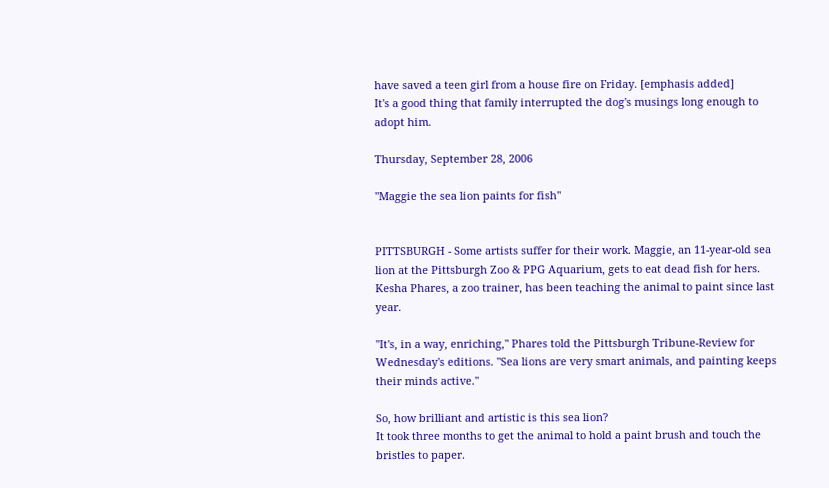have saved a teen girl from a house fire on Friday. [emphasis added]
It's a good thing that family interrupted the dog's musings long enough to adopt him.

Thursday, September 28, 2006

"Maggie the sea lion paints for fish"


PITTSBURGH - Some artists suffer for their work. Maggie, an 11-year-old sea lion at the Pittsburgh Zoo & PPG Aquarium, gets to eat dead fish for hers. Kesha Phares, a zoo trainer, has been teaching the animal to paint since last year.

"It's, in a way, enriching," Phares told the Pittsburgh Tribune-Review for Wednesday's editions. "Sea lions are very smart animals, and painting keeps their minds active."

So, how brilliant and artistic is this sea lion?
It took three months to get the animal to hold a paint brush and touch the bristles to paper.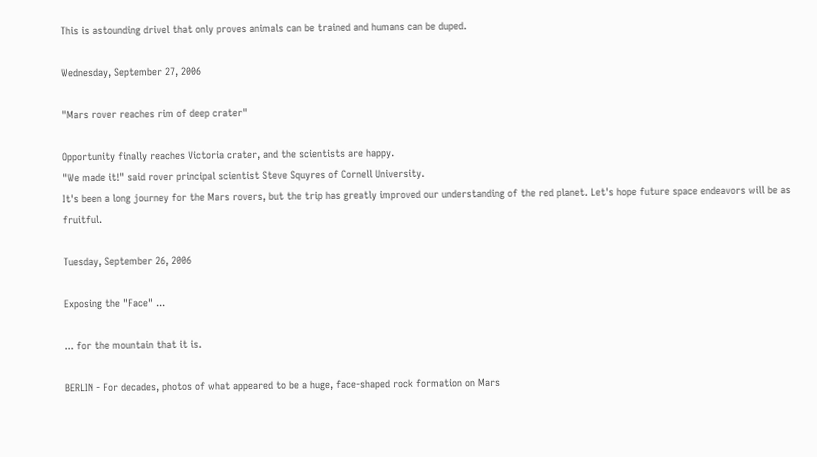This is astounding drivel that only proves animals can be trained and humans can be duped.

Wednesday, September 27, 2006

"Mars rover reaches rim of deep crater"

Opportunity finally reaches Victoria crater, and the scientists are happy.
"We made it!" said rover principal scientist Steve Squyres of Cornell University.
It's been a long journey for the Mars rovers, but the trip has greatly improved our understanding of the red planet. Let's hope future space endeavors will be as fruitful.

Tuesday, September 26, 2006

Exposing the "Face" ...

... for the mountain that it is.

BERLIN - For decades, photos of what appeared to be a huge, face-shaped rock formation on Mars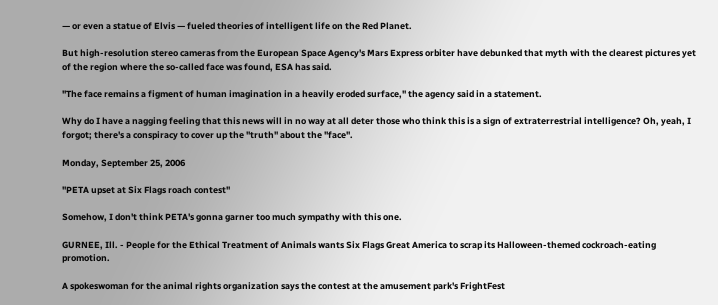— or even a statue of Elvis — fueled theories of intelligent life on the Red Planet.

But high-resolution stereo cameras from the European Space Agency's Mars Express orbiter have debunked that myth with the clearest pictures yet of the region where the so-called face was found, ESA has said.

"The face remains a figment of human imagination in a heavily eroded surface," the agency said in a statement.

Why do I have a nagging feeling that this news will in no way at all deter those who think this is a sign of extraterrestrial intelligence? Oh, yeah, I forgot; there's a conspiracy to cover up the "truth" about the "face".

Monday, September 25, 2006

"PETA upset at Six Flags roach contest"

Somehow, I don't think PETA's gonna garner too much sympathy with this one.

GURNEE, Ill. - People for the Ethical Treatment of Animals wants Six Flags Great America to scrap its Halloween-themed cockroach-eating promotion.

A spokeswoman for the animal rights organization says the contest at the amusement park's FrightFest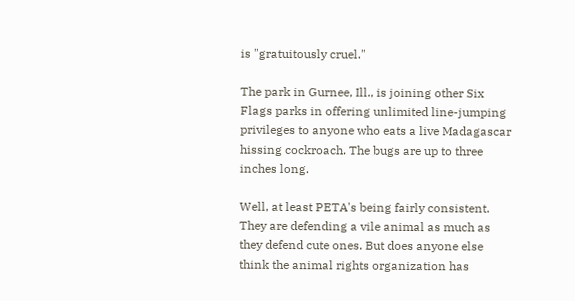is "gratuitously cruel."

The park in Gurnee, Ill., is joining other Six Flags parks in offering unlimited line-jumping privileges to anyone who eats a live Madagascar hissing cockroach. The bugs are up to three inches long.

Well, at least PETA's being fairly consistent. They are defending a vile animal as much as they defend cute ones. But does anyone else think the animal rights organization has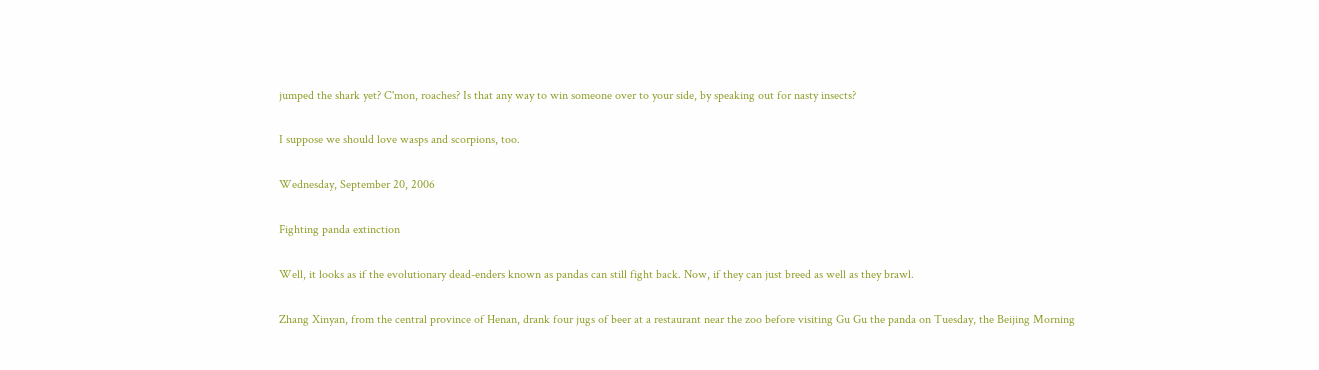jumped the shark yet? C'mon, roaches? Is that any way to win someone over to your side, by speaking out for nasty insects?

I suppose we should love wasps and scorpions, too.

Wednesday, September 20, 2006

Fighting panda extinction

Well, it looks as if the evolutionary dead-enders known as pandas can still fight back. Now, if they can just breed as well as they brawl.

Zhang Xinyan, from the central province of Henan, drank four jugs of beer at a restaurant near the zoo before visiting Gu Gu the panda on Tuesday, the Beijing Morning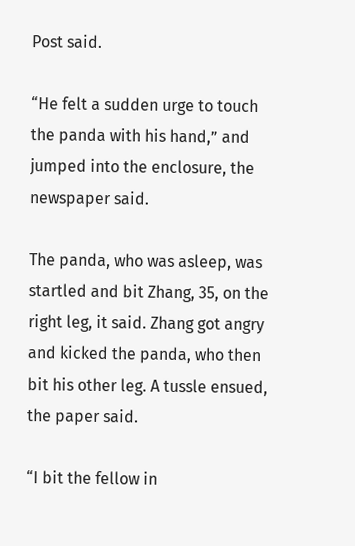Post said.

“He felt a sudden urge to touch the panda with his hand,” and jumped into the enclosure, the newspaper said.

The panda, who was asleep, was startled and bit Zhang, 35, on the right leg, it said. Zhang got angry and kicked the panda, who then bit his other leg. A tussle ensued, the paper said.

“I bit the fellow in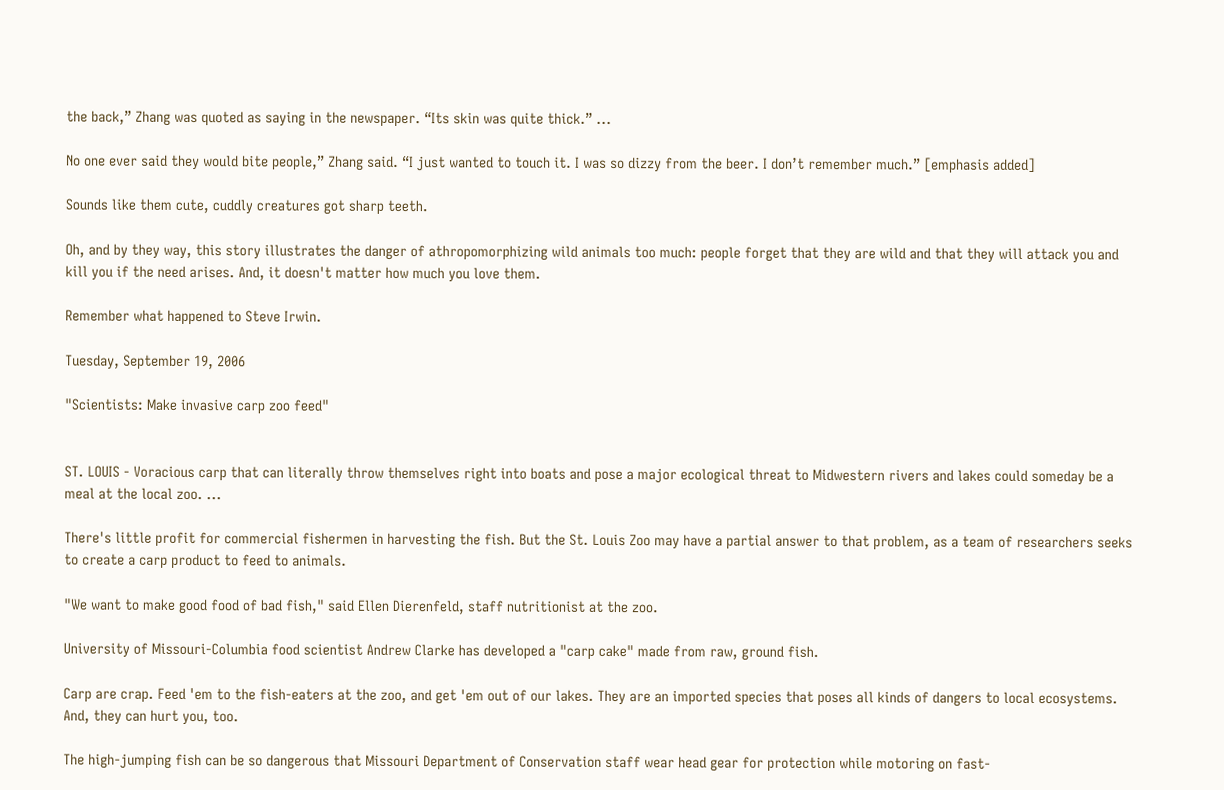the back,” Zhang was quoted as saying in the newspaper. “Its skin was quite thick.” ...

No one ever said they would bite people,” Zhang said. “I just wanted to touch it. I was so dizzy from the beer. I don’t remember much.” [emphasis added]

Sounds like them cute, cuddly creatures got sharp teeth.

Oh, and by they way, this story illustrates the danger of athropomorphizing wild animals too much: people forget that they are wild and that they will attack you and kill you if the need arises. And, it doesn't matter how much you love them.

Remember what happened to Steve Irwin.

Tuesday, September 19, 2006

"Scientists: Make invasive carp zoo feed"


ST. LOUIS - Voracious carp that can literally throw themselves right into boats and pose a major ecological threat to Midwestern rivers and lakes could someday be a meal at the local zoo. ...

There's little profit for commercial fishermen in harvesting the fish. But the St. Louis Zoo may have a partial answer to that problem, as a team of researchers seeks to create a carp product to feed to animals.

"We want to make good food of bad fish," said Ellen Dierenfeld, staff nutritionist at the zoo.

University of Missouri-Columbia food scientist Andrew Clarke has developed a "carp cake" made from raw, ground fish.

Carp are crap. Feed 'em to the fish-eaters at the zoo, and get 'em out of our lakes. They are an imported species that poses all kinds of dangers to local ecosystems. And, they can hurt you, too.

The high-jumping fish can be so dangerous that Missouri Department of Conservation staff wear head gear for protection while motoring on fast-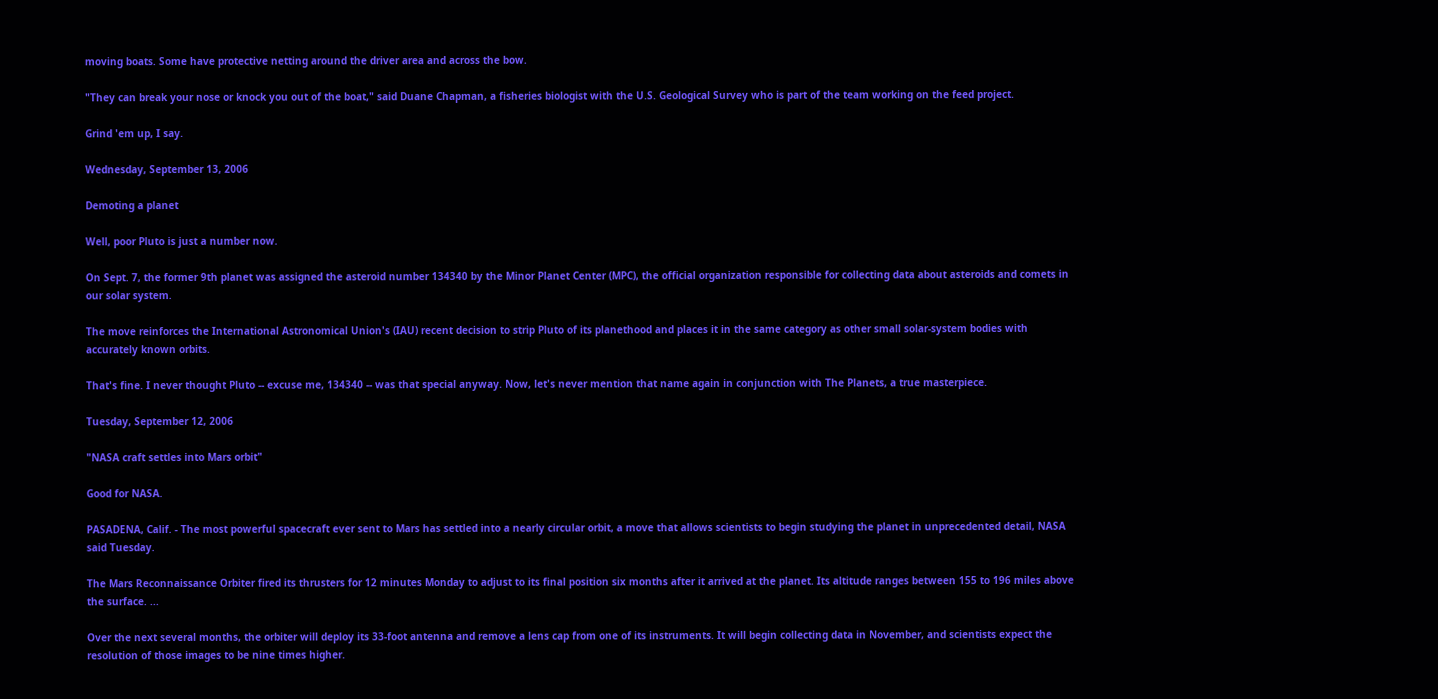moving boats. Some have protective netting around the driver area and across the bow.

"They can break your nose or knock you out of the boat," said Duane Chapman, a fisheries biologist with the U.S. Geological Survey who is part of the team working on the feed project.

Grind 'em up, I say.

Wednesday, September 13, 2006

Demoting a planet

Well, poor Pluto is just a number now.

On Sept. 7, the former 9th planet was assigned the asteroid number 134340 by the Minor Planet Center (MPC), the official organization responsible for collecting data about asteroids and comets in our solar system.

The move reinforces the International Astronomical Union's (IAU) recent decision to strip Pluto of its planethood and places it in the same category as other small solar-system bodies with accurately known orbits.

That's fine. I never thought Pluto -- excuse me, 134340 -- was that special anyway. Now, let's never mention that name again in conjunction with The Planets, a true masterpiece.

Tuesday, September 12, 2006

"NASA craft settles into Mars orbit"

Good for NASA.

PASADENA, Calif. - The most powerful spacecraft ever sent to Mars has settled into a nearly circular orbit, a move that allows scientists to begin studying the planet in unprecedented detail, NASA said Tuesday.

The Mars Reconnaissance Orbiter fired its thrusters for 12 minutes Monday to adjust to its final position six months after it arrived at the planet. Its altitude ranges between 155 to 196 miles above the surface. ...

Over the next several months, the orbiter will deploy its 33-foot antenna and remove a lens cap from one of its instruments. It will begin collecting data in November, and scientists expect the resolution of those images to be nine times higher.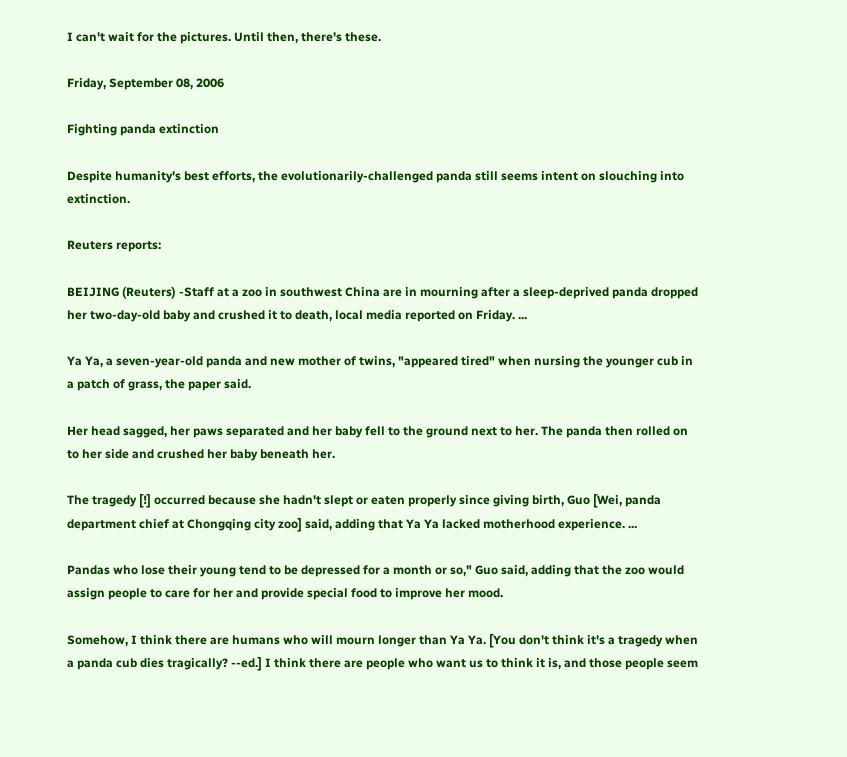I can't wait for the pictures. Until then, there's these.

Friday, September 08, 2006

Fighting panda extinction

Despite humanity's best efforts, the evolutionarily-challenged panda still seems intent on slouching into extinction.

Reuters reports:

BEIJING (Reuters) -Staff at a zoo in southwest China are in mourning after a sleep-deprived panda dropped her two-day-old baby and crushed it to death, local media reported on Friday. ...

Ya Ya, a seven-year-old panda and new mother of twins, "appeared tired" when nursing the younger cub in a patch of grass, the paper said.

Her head sagged, her paws separated and her baby fell to the ground next to her. The panda then rolled on to her side and crushed her baby beneath her.

The tragedy [!] occurred because she hadn't slept or eaten properly since giving birth, Guo [Wei, panda department chief at Chongqing city zoo] said, adding that Ya Ya lacked motherhood experience. ...

Pandas who lose their young tend to be depressed for a month or so," Guo said, adding that the zoo would assign people to care for her and provide special food to improve her mood.

Somehow, I think there are humans who will mourn longer than Ya Ya. [You don't think it's a tragedy when a panda cub dies tragically? --ed.] I think there are people who want us to think it is, and those people seem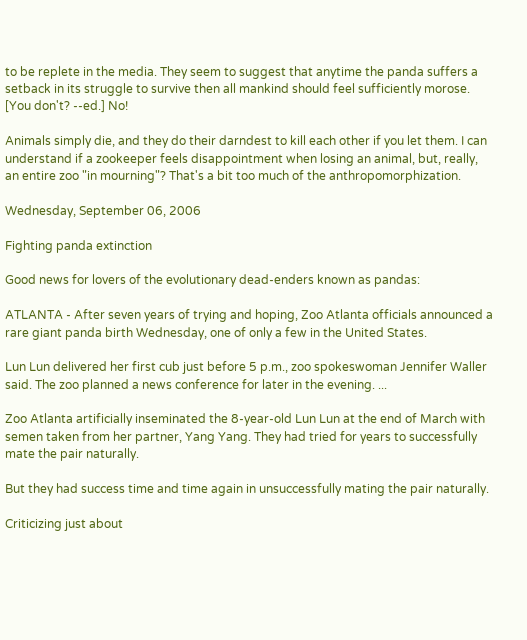to be replete in the media. They seem to suggest that anytime the panda suffers a setback in its struggle to survive then all mankind should feel sufficiently morose. [You don't? --ed.] No!

Animals simply die, and they do their darndest to kill each other if you let them. I can understand if a zookeeper feels disappointment when losing an animal, but, really, an entire zoo "in mourning"? That's a bit too much of the anthropomorphization.

Wednesday, September 06, 2006

Fighting panda extinction

Good news for lovers of the evolutionary dead-enders known as pandas:

ATLANTA - After seven years of trying and hoping, Zoo Atlanta officials announced a rare giant panda birth Wednesday, one of only a few in the United States.

Lun Lun delivered her first cub just before 5 p.m., zoo spokeswoman Jennifer Waller said. The zoo planned a news conference for later in the evening. ...

Zoo Atlanta artificially inseminated the 8-year-old Lun Lun at the end of March with semen taken from her partner, Yang Yang. They had tried for years to successfully mate the pair naturally.

But they had success time and time again in unsuccessfully mating the pair naturally.

Criticizing just about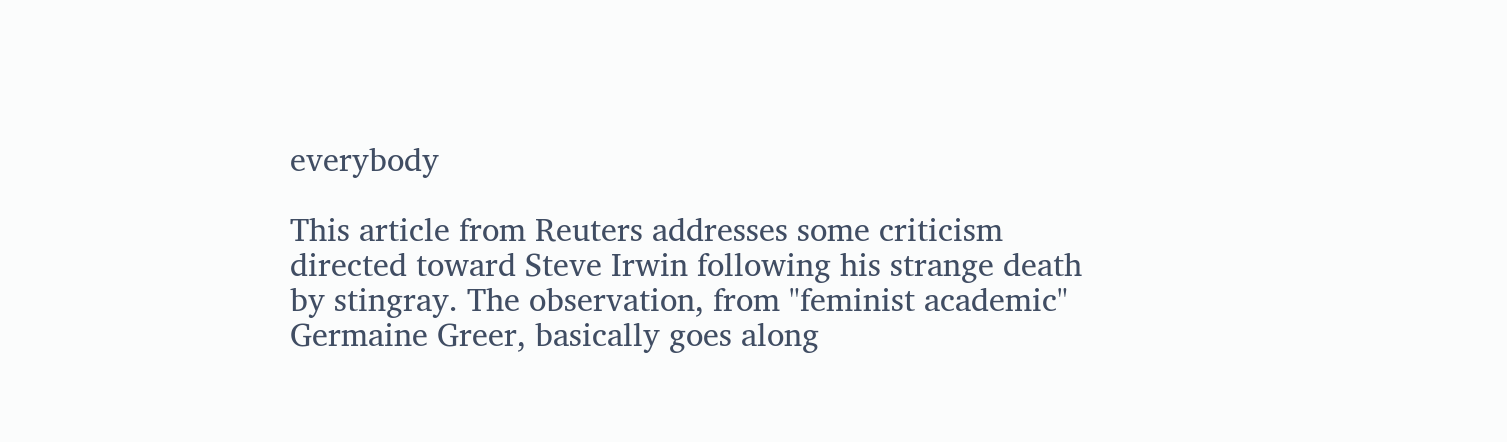everybody

This article from Reuters addresses some criticism directed toward Steve Irwin following his strange death by stingray. The observation, from "feminist academic" Germaine Greer, basically goes along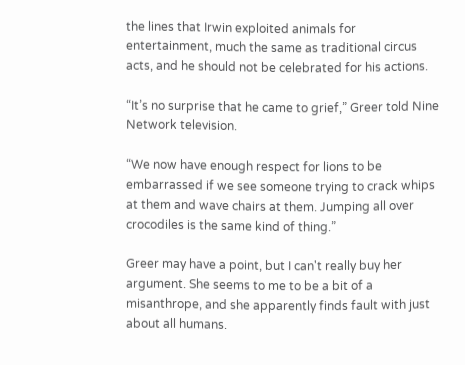the lines that Irwin exploited animals for entertainment, much the same as traditional circus acts, and he should not be celebrated for his actions.

“It’s no surprise that he came to grief,” Greer told Nine Network television.

“We now have enough respect for lions to be embarrassed if we see someone trying to crack whips at them and wave chairs at them. Jumping all over crocodiles is the same kind of thing.”

Greer may have a point, but I can't really buy her argument. She seems to me to be a bit of a misanthrope, and she apparently finds fault with just about all humans.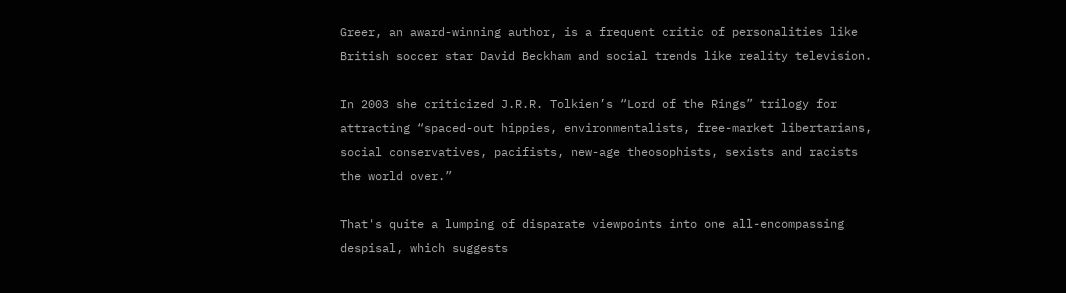Greer, an award-winning author, is a frequent critic of personalities like British soccer star David Beckham and social trends like reality television.

In 2003 she criticized J.R.R. Tolkien’s “Lord of the Rings” trilogy for attracting “spaced-out hippies, environmentalists, free-market libertarians, social conservatives, pacifists, new-age theosophists, sexists and racists the world over.”

That's quite a lumping of disparate viewpoints into one all-encompassing despisal, which suggests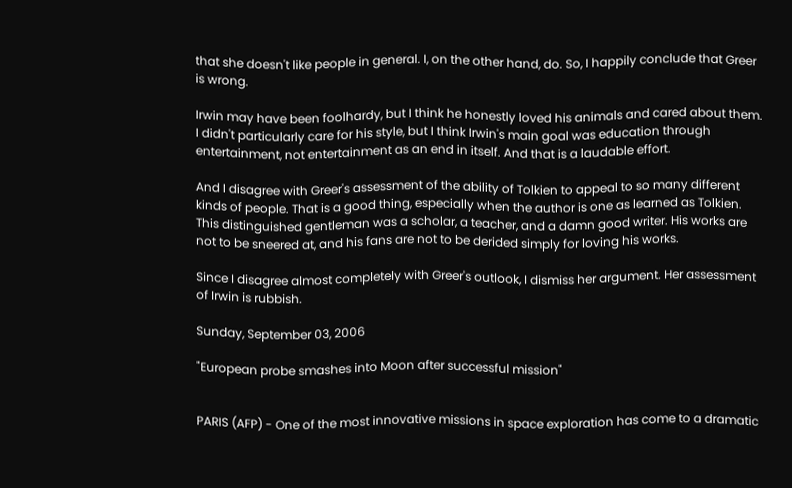that she doesn't like people in general. I, on the other hand, do. So, I happily conclude that Greer is wrong.

Irwin may have been foolhardy, but I think he honestly loved his animals and cared about them. I didn't particularly care for his style, but I think Irwin's main goal was education through entertainment, not entertainment as an end in itself. And that is a laudable effort.

And I disagree with Greer's assessment of the ability of Tolkien to appeal to so many different kinds of people. That is a good thing, especially when the author is one as learned as Tolkien. This distinguished gentleman was a scholar, a teacher, and a damn good writer. His works are not to be sneered at, and his fans are not to be derided simply for loving his works.

Since I disagree almost completely with Greer's outlook, I dismiss her argument. Her assessment of Irwin is rubbish.

Sunday, September 03, 2006

"European probe smashes into Moon after successful mission"


PARIS (AFP) - One of the most innovative missions in space exploration has come to a dramatic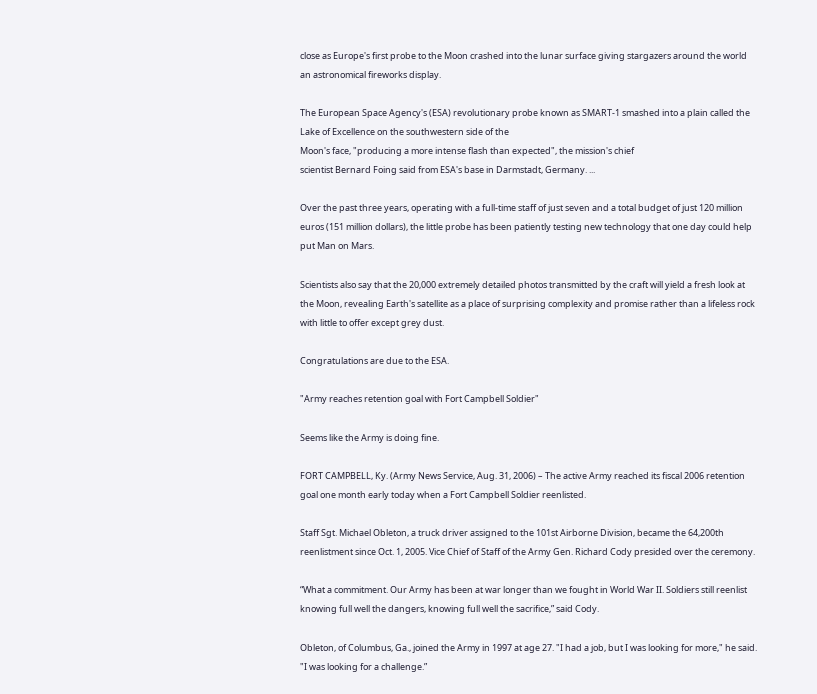close as Europe's first probe to the Moon crashed into the lunar surface giving stargazers around the world an astronomical fireworks display.

The European Space Agency's (ESA) revolutionary probe known as SMART-1 smashed into a plain called the Lake of Excellence on the southwestern side of the
Moon's face, "producing a more intense flash than expected", the mission's chief
scientist Bernard Foing said from ESA's base in Darmstadt, Germany. ...

Over the past three years, operating with a full-time staff of just seven and a total budget of just 120 million euros (151 million dollars), the little probe has been patiently testing new technology that one day could help put Man on Mars.

Scientists also say that the 20,000 extremely detailed photos transmitted by the craft will yield a fresh look at the Moon, revealing Earth's satellite as a place of surprising complexity and promise rather than a lifeless rock with little to offer except grey dust.

Congratulations are due to the ESA.

"Army reaches retention goal with Fort Campbell Soldier"

Seems like the Army is doing fine.

FORT CAMPBELL, Ky. (Army News Service, Aug. 31, 2006) – The active Army reached its fiscal 2006 retention goal one month early today when a Fort Campbell Soldier reenlisted.

Staff Sgt. Michael Obleton, a truck driver assigned to the 101st Airborne Division, became the 64,200th reenlistment since Oct. 1, 2005. Vice Chief of Staff of the Army Gen. Richard Cody presided over the ceremony.

“What a commitment. Our Army has been at war longer than we fought in World War II. Soldiers still reenlist knowing full well the dangers, knowing full well the sacrifice,” said Cody.

Obleton, of Columbus, Ga., joined the Army in 1997 at age 27. "I had a job, but I was looking for more," he said. "I was looking for a challenge.”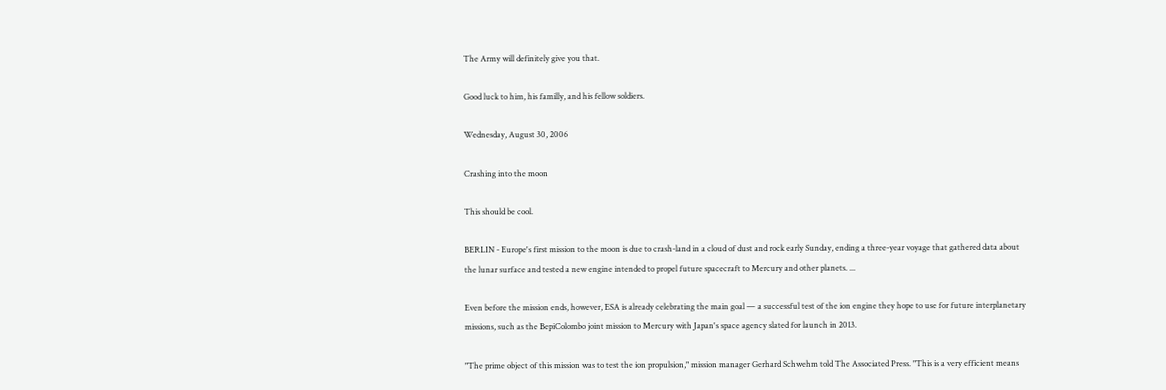The Army will definitely give you that.

Good luck to him, his familly, and his fellow soldiers.

Wednesday, August 30, 2006

Crashing into the moon

This should be cool.

BERLIN - Europe's first mission to the moon is due to crash-land in a cloud of dust and rock early Sunday, ending a three-year voyage that gathered data about the lunar surface and tested a new engine intended to propel future spacecraft to Mercury and other planets. ...

Even before the mission ends, however, ESA is already celebrating the main goal — a successful test of the ion engine they hope to use for future interplanetary missions, such as the BepiColombo joint mission to Mercury with Japan's space agency slated for launch in 2013.

"The prime object of this mission was to test the ion propulsion," mission manager Gerhard Schwehm told The Associated Press. "This is a very efficient means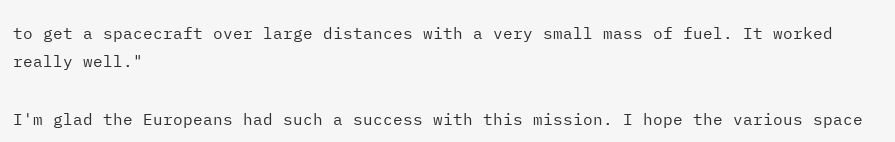to get a spacecraft over large distances with a very small mass of fuel. It worked really well."

I'm glad the Europeans had such a success with this mission. I hope the various space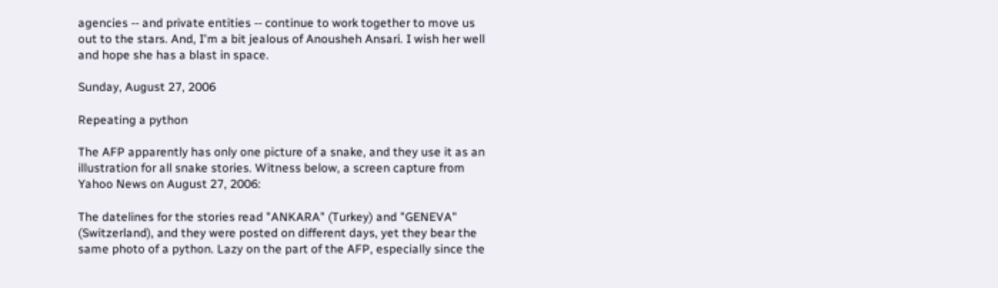agencies -- and private entities -- continue to work together to move us out to the stars. And, I'm a bit jealous of Anousheh Ansari. I wish her well and hope she has a blast in space.

Sunday, August 27, 2006

Repeating a python

The AFP apparently has only one picture of a snake, and they use it as an illustration for all snake stories. Witness below, a screen capture from Yahoo News on August 27, 2006:

The datelines for the stories read "ANKARA" (Turkey) and "GENEVA" (Switzerland), and they were posted on different days, yet they bear the same photo of a python. Lazy on the part of the AFP, especially since the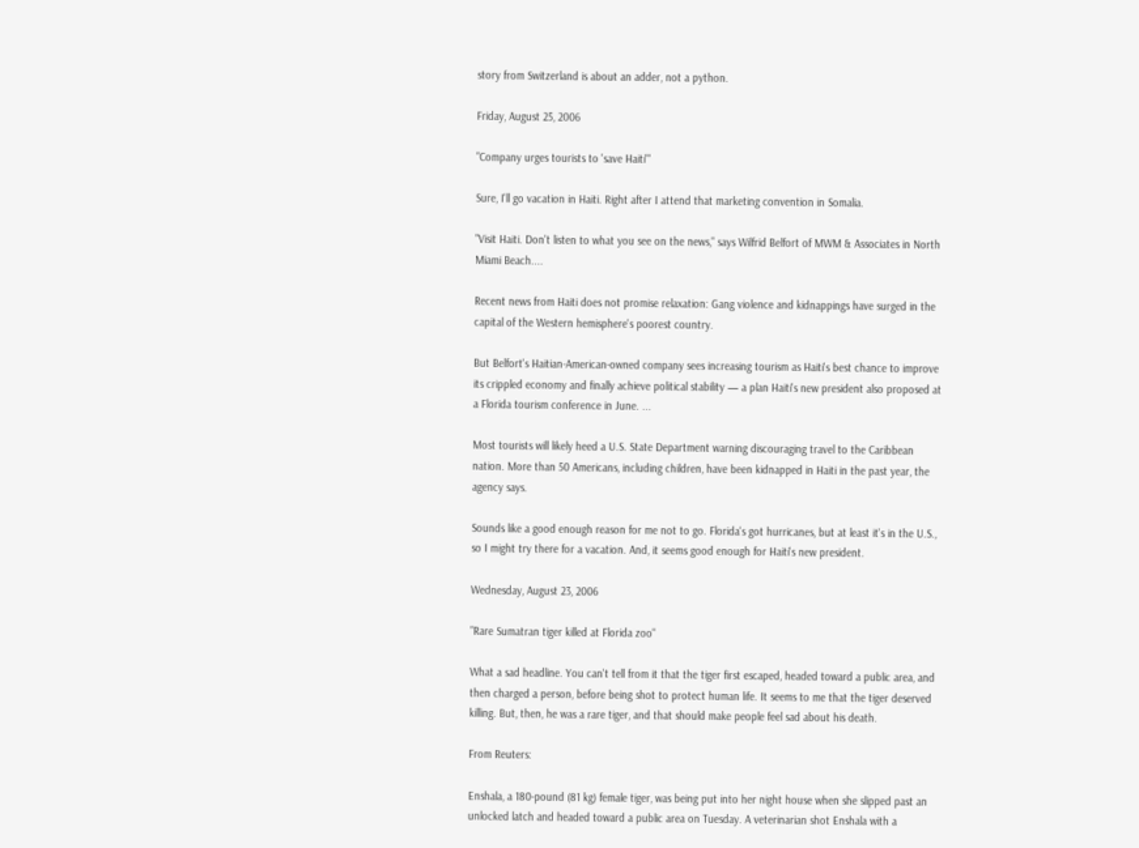story from Switzerland is about an adder, not a python.

Friday, August 25, 2006

"Company urges tourists to 'save Haiti'"

Sure, I'll go vacation in Haiti. Right after I attend that marketing convention in Somalia.

"Visit Haiti. Don't listen to what you see on the news," says Wilfrid Belfort of MWM & Associates in North Miami Beach....

Recent news from Haiti does not promise relaxation: Gang violence and kidnappings have surged in the capital of the Western hemisphere's poorest country.

But Belfort's Haitian-American-owned company sees increasing tourism as Haiti's best chance to improve its crippled economy and finally achieve political stability — a plan Haiti's new president also proposed at a Florida tourism conference in June. ...

Most tourists will likely heed a U.S. State Department warning discouraging travel to the Caribbean nation. More than 50 Americans, including children, have been kidnapped in Haiti in the past year, the agency says.

Sounds like a good enough reason for me not to go. Florida's got hurricanes, but at least it's in the U.S., so I might try there for a vacation. And, it seems good enough for Haiti's new president.

Wednesday, August 23, 2006

"Rare Sumatran tiger killed at Florida zoo"

What a sad headline. You can't tell from it that the tiger first escaped, headed toward a public area, and then charged a person, before being shot to protect human life. It seems to me that the tiger deserved killing. But, then, he was a rare tiger, and that should make people feel sad about his death.

From Reuters:

Enshala, a 180-pound (81 kg) female tiger, was being put into her night house when she slipped past an unlocked latch and headed toward a public area on Tuesday. A veterinarian shot Enshala with a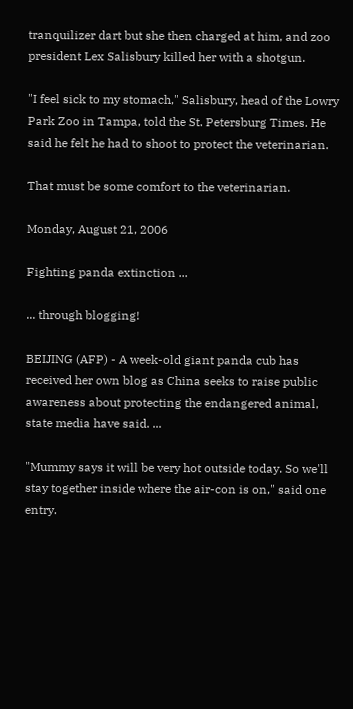tranquilizer dart but she then charged at him, and zoo president Lex Salisbury killed her with a shotgun.

"I feel sick to my stomach," Salisbury, head of the Lowry Park Zoo in Tampa, told the St. Petersburg Times. He said he felt he had to shoot to protect the veterinarian.

That must be some comfort to the veterinarian.

Monday, August 21, 2006

Fighting panda extinction ...

... through blogging!

BEIJING (AFP) - A week-old giant panda cub has received her own blog as China seeks to raise public awareness about protecting the endangered animal, state media have said. ...

"Mummy says it will be very hot outside today. So we'll stay together inside where the air-con is on," said one entry.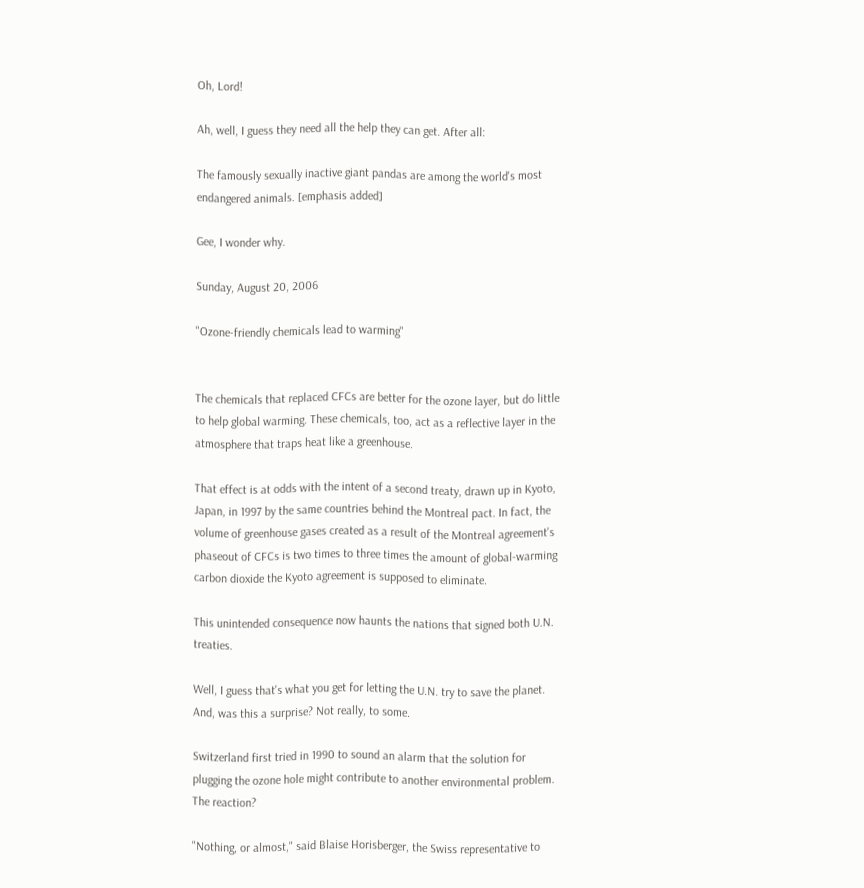Oh, Lord!

Ah, well, I guess they need all the help they can get. After all:

The famously sexually inactive giant pandas are among the world's most endangered animals. [emphasis added]

Gee, I wonder why.

Sunday, August 20, 2006

"Ozone-friendly chemicals lead to warming"


The chemicals that replaced CFCs are better for the ozone layer, but do little to help global warming. These chemicals, too, act as a reflective layer in the atmosphere that traps heat like a greenhouse.

That effect is at odds with the intent of a second treaty, drawn up in Kyoto, Japan, in 1997 by the same countries behind the Montreal pact. In fact, the volume of greenhouse gases created as a result of the Montreal agreement's phaseout of CFCs is two times to three times the amount of global-warming carbon dioxide the Kyoto agreement is supposed to eliminate.

This unintended consequence now haunts the nations that signed both U.N. treaties.

Well, I guess that's what you get for letting the U.N. try to save the planet. And, was this a surprise? Not really, to some.

Switzerland first tried in 1990 to sound an alarm that the solution for plugging the ozone hole might contribute to another environmental problem. The reaction?

"Nothing, or almost," said Blaise Horisberger, the Swiss representative to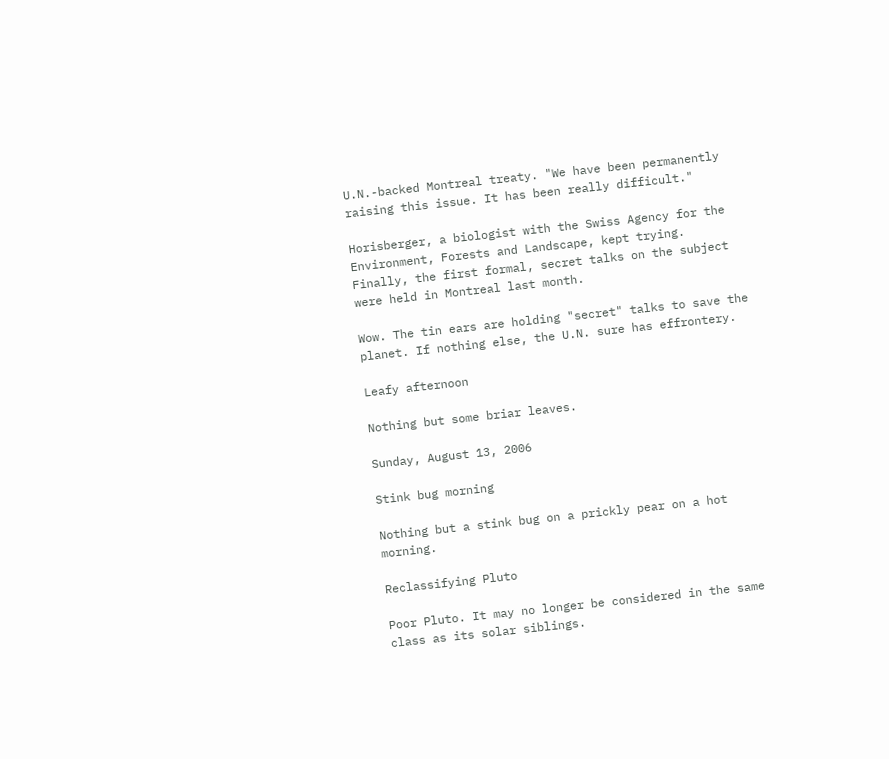U.N.-backed Montreal treaty. "We have been permanently raising this issue. It has been really difficult."

Horisberger, a biologist with the Swiss Agency for the Environment, Forests and Landscape, kept trying. Finally, the first formal, secret talks on the subject were held in Montreal last month.

Wow. The tin ears are holding "secret" talks to save the planet. If nothing else, the U.N. sure has effrontery.

Leafy afternoon

Nothing but some briar leaves.

Sunday, August 13, 2006

Stink bug morning

Nothing but a stink bug on a prickly pear on a hot morning.

Reclassifying Pluto

Poor Pluto. It may no longer be considered in the same class as its solar siblings.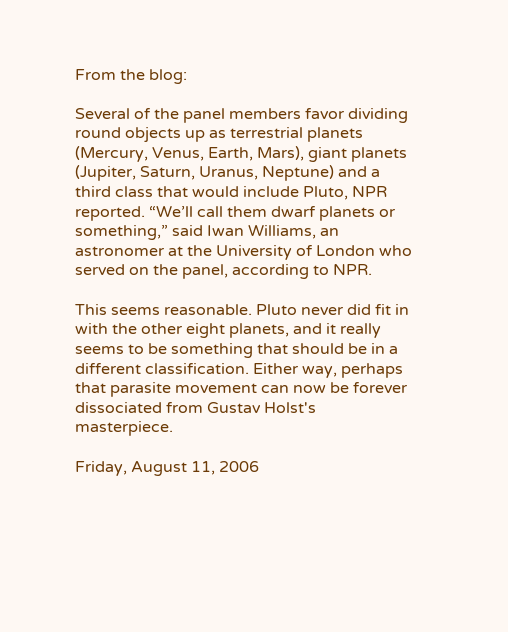From the blog:

Several of the panel members favor dividing round objects up as terrestrial planets (Mercury, Venus, Earth, Mars), giant planets (Jupiter, Saturn, Uranus, Neptune) and a third class that would include Pluto, NPR reported. “We’ll call them dwarf planets or something,” said Iwan Williams, an astronomer at the University of London who served on the panel, according to NPR.

This seems reasonable. Pluto never did fit in with the other eight planets, and it really seems to be something that should be in a different classification. Either way, perhaps that parasite movement can now be forever dissociated from Gustav Holst's masterpiece.

Friday, August 11, 2006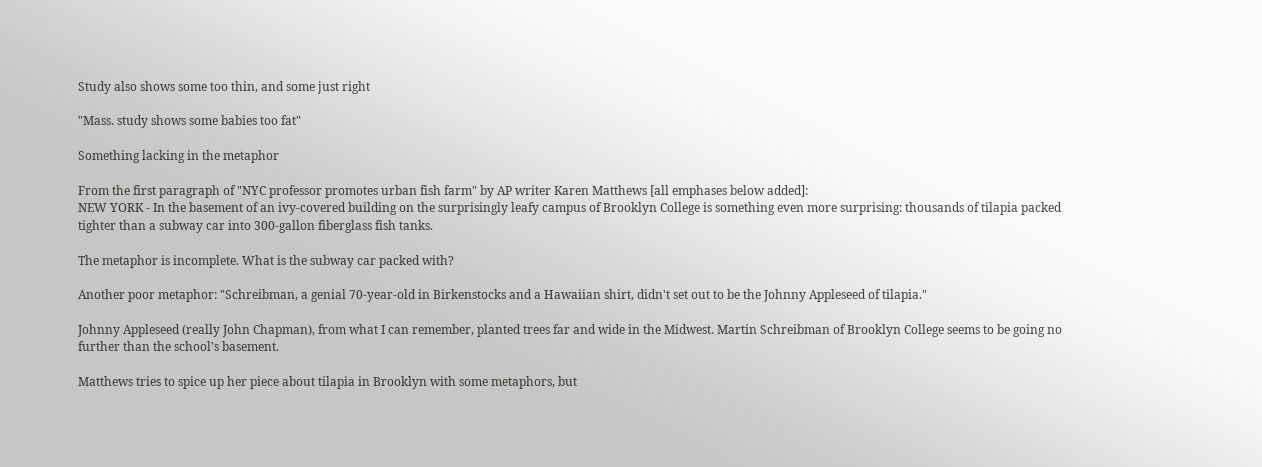Study also shows some too thin, and some just right

"Mass. study shows some babies too fat"

Something lacking in the metaphor

From the first paragraph of "NYC professor promotes urban fish farm" by AP writer Karen Matthews [all emphases below added]:
NEW YORK - In the basement of an ivy-covered building on the surprisingly leafy campus of Brooklyn College is something even more surprising: thousands of tilapia packed tighter than a subway car into 300-gallon fiberglass fish tanks.

The metaphor is incomplete. What is the subway car packed with?

Another poor metaphor: "Schreibman, a genial 70-year-old in Birkenstocks and a Hawaiian shirt, didn't set out to be the Johnny Appleseed of tilapia."

Johnny Appleseed (really John Chapman), from what I can remember, planted trees far and wide in the Midwest. Martin Schreibman of Brooklyn College seems to be going no further than the school's basement.

Matthews tries to spice up her piece about tilapia in Brooklyn with some metaphors, but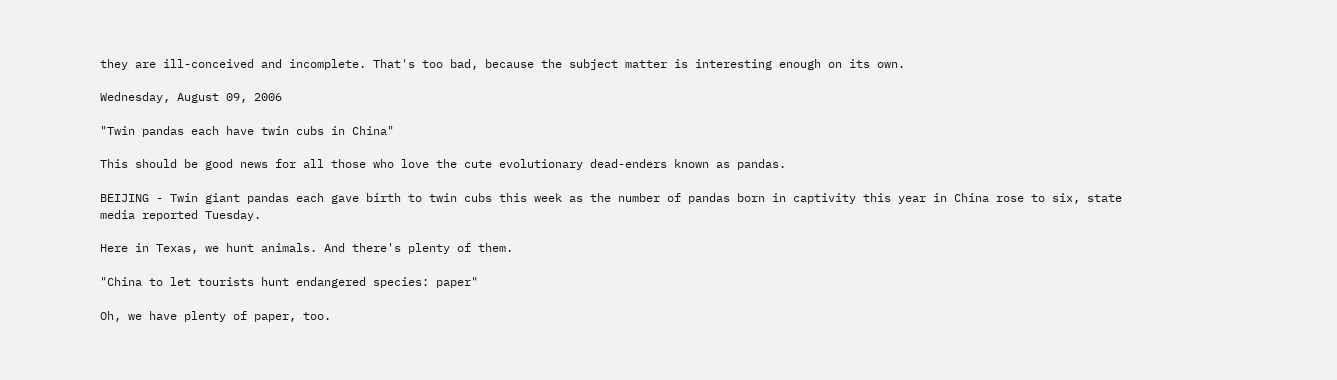they are ill-conceived and incomplete. That's too bad, because the subject matter is interesting enough on its own.

Wednesday, August 09, 2006

"Twin pandas each have twin cubs in China"

This should be good news for all those who love the cute evolutionary dead-enders known as pandas.

BEIJING - Twin giant pandas each gave birth to twin cubs this week as the number of pandas born in captivity this year in China rose to six, state media reported Tuesday.

Here in Texas, we hunt animals. And there's plenty of them.

"China to let tourists hunt endangered species: paper"

Oh, we have plenty of paper, too.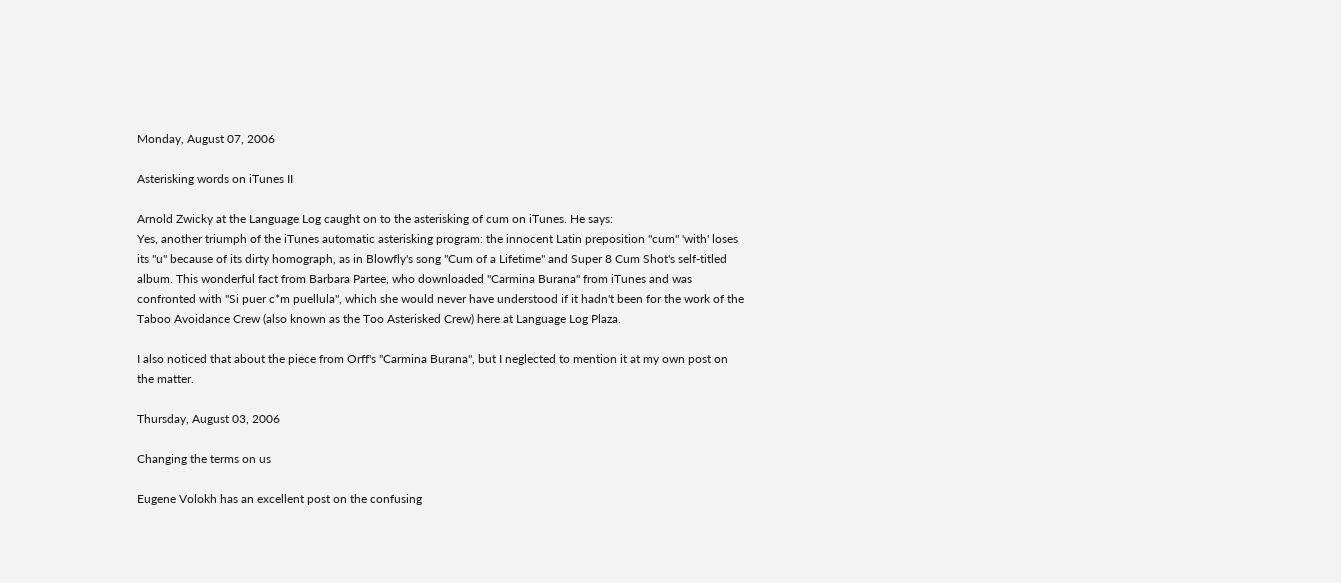Monday, August 07, 2006

Asterisking words on iTunes II

Arnold Zwicky at the Language Log caught on to the asterisking of cum on iTunes. He says:
Yes, another triumph of the iTunes automatic asterisking program: the innocent Latin preposition "cum" 'with' loses its "u" because of its dirty homograph, as in Blowfly's song "Cum of a Lifetime" and Super 8 Cum Shot's self-titled album. This wonderful fact from Barbara Partee, who downloaded "Carmina Burana" from iTunes and was confronted with "Si puer c*m puellula", which she would never have understood if it hadn't been for the work of the Taboo Avoidance Crew (also known as the Too Asterisked Crew) here at Language Log Plaza.

I also noticed that about the piece from Orff's "Carmina Burana", but I neglected to mention it at my own post on the matter.

Thursday, August 03, 2006

Changing the terms on us

Eugene Volokh has an excellent post on the confusing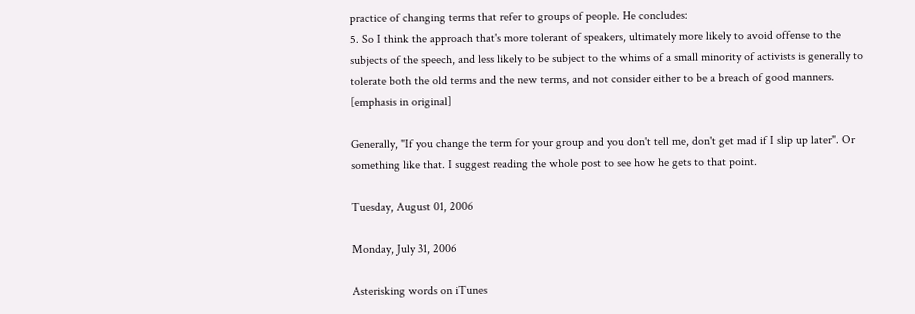practice of changing terms that refer to groups of people. He concludes:
5. So I think the approach that's more tolerant of speakers, ultimately more likely to avoid offense to the subjects of the speech, and less likely to be subject to the whims of a small minority of activists is generally to tolerate both the old terms and the new terms, and not consider either to be a breach of good manners. [emphasis in original]

Generally, "If you change the term for your group and you don't tell me, don't get mad if I slip up later". Or something like that. I suggest reading the whole post to see how he gets to that point.

Tuesday, August 01, 2006

Monday, July 31, 2006

Asterisking words on iTunes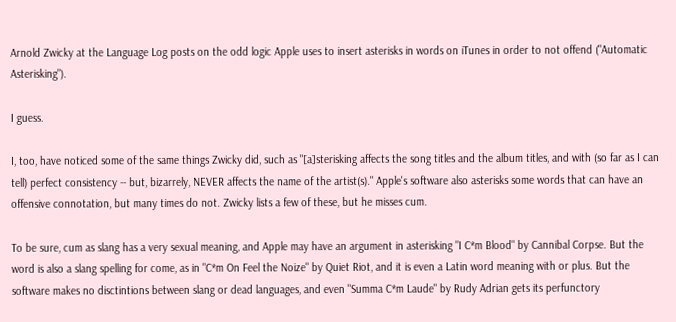Arnold Zwicky at the Language Log posts on the odd logic Apple uses to insert asterisks in words on iTunes in order to not offend ("Automatic Asterisking").

I guess.

I, too, have noticed some of the same things Zwicky did, such as "[a]sterisking affects the song titles and the album titles, and with (so far as I can tell) perfect consistency -- but, bizarrely, NEVER affects the name of the artist(s)." Apple's software also asterisks some words that can have an offensive connotation, but many times do not. Zwicky lists a few of these, but he misses cum.

To be sure, cum as slang has a very sexual meaning, and Apple may have an argument in asterisking "I C*m Blood" by Cannibal Corpse. But the word is also a slang spelling for come, as in "C*m On Feel the Noize" by Quiet Riot, and it is even a Latin word meaning with or plus. But the software makes no disctintions between slang or dead languages, and even "Summa C*m Laude" by Rudy Adrian gets its perfunctory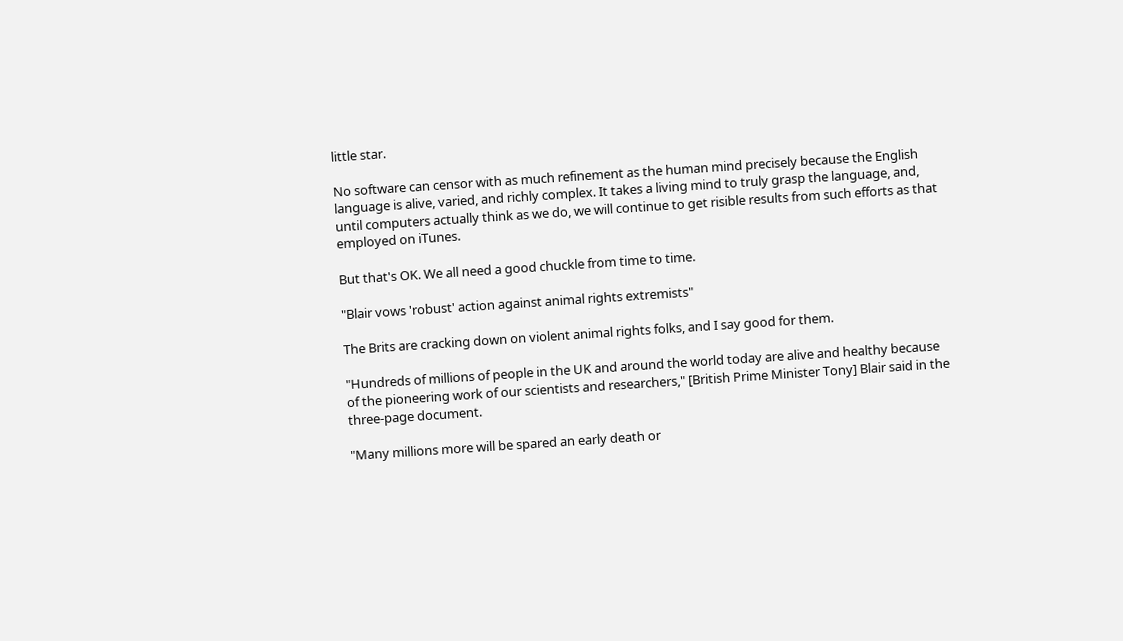little star.

No software can censor with as much refinement as the human mind precisely because the English language is alive, varied, and richly complex. It takes a living mind to truly grasp the language, and, until computers actually think as we do, we will continue to get risible results from such efforts as that employed on iTunes.

But that's OK. We all need a good chuckle from time to time.

"Blair vows 'robust' action against animal rights extremists"

The Brits are cracking down on violent animal rights folks, and I say good for them.

"Hundreds of millions of people in the UK and around the world today are alive and healthy because of the pioneering work of our scientists and researchers," [British Prime Minister Tony] Blair said in the three-page document.

"Many millions more will be spared an early death or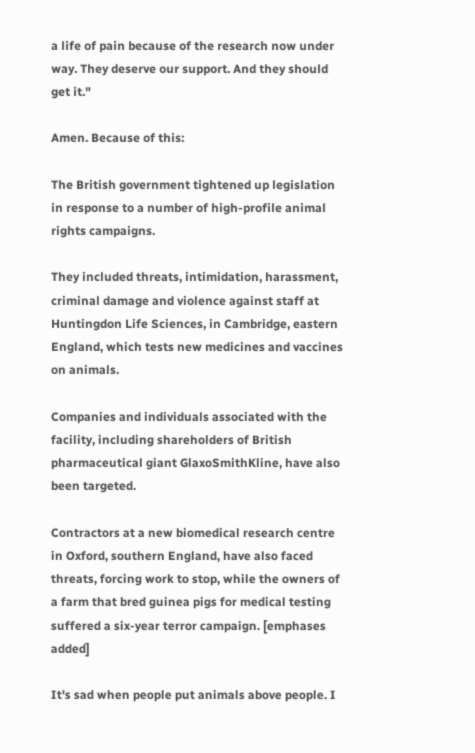a life of pain because of the research now under way. They deserve our support. And they should get it."

Amen. Because of this:

The British government tightened up legislation in response to a number of high-profile animal rights campaigns.

They included threats, intimidation, harassment, criminal damage and violence against staff at Huntingdon Life Sciences, in Cambridge, eastern England, which tests new medicines and vaccines on animals.

Companies and individuals associated with the facility, including shareholders of British pharmaceutical giant GlaxoSmithKline, have also been targeted.

Contractors at a new biomedical research centre in Oxford, southern England, have also faced threats, forcing work to stop, while the owners of a farm that bred guinea pigs for medical testing suffered a six-year terror campaign. [emphases added]

It's sad when people put animals above people. I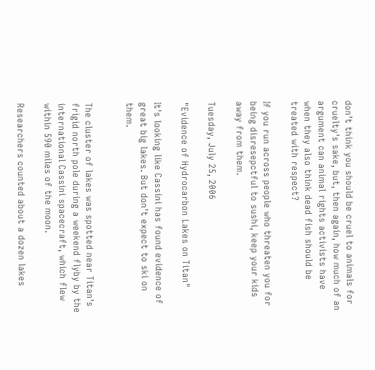don't think you should be cruel to animals for cruelty's sake, but, then again, how much of an argument can animal rights activists have when they also think dead fish should be treated with respect?

If you run across people who threaten you for being disresepctful to sushi, keep your kids away from them.

Tuesday, July 25, 2006

"Evidence of Hydrocarbon Lakes on Titan"

It's looking like Cassini has found evidence of great big lakes. But don't expect to ski on them.


The cluster of lakes was spotted near Titan's frigid north pole during a weekend flyby by the international Cassini spacecraft, which flew within 590 miles of the moon.

Researchers counted about a dozen lakes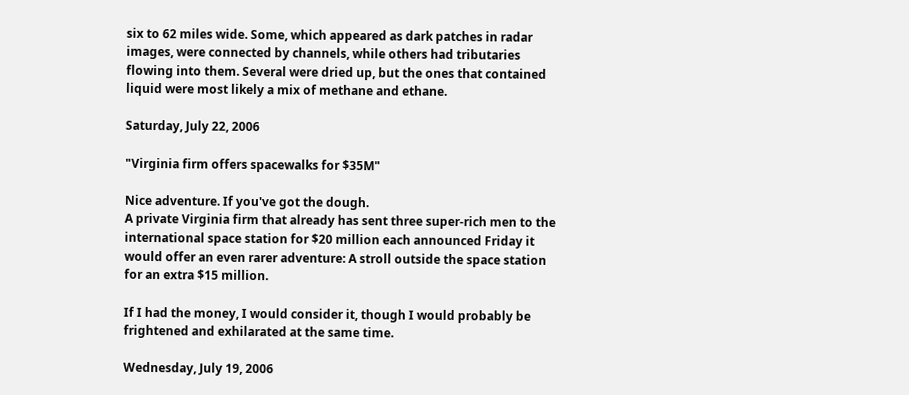six to 62 miles wide. Some, which appeared as dark patches in radar images, were connected by channels, while others had tributaries flowing into them. Several were dried up, but the ones that contained liquid were most likely a mix of methane and ethane.

Saturday, July 22, 2006

"Virginia firm offers spacewalks for $35M"

Nice adventure. If you've got the dough.
A private Virginia firm that already has sent three super-rich men to the international space station for $20 million each announced Friday it would offer an even rarer adventure: A stroll outside the space station for an extra $15 million.

If I had the money, I would consider it, though I would probably be frightened and exhilarated at the same time.

Wednesday, July 19, 2006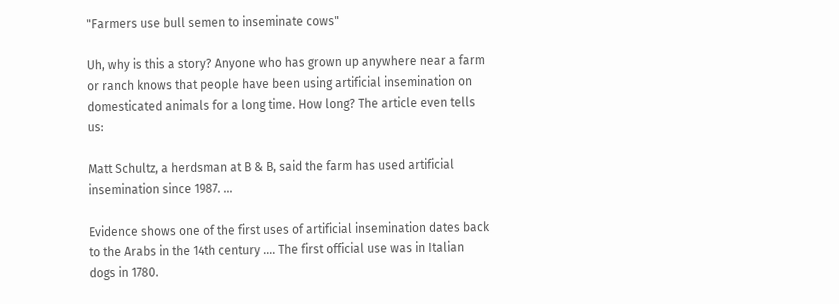"Farmers use bull semen to inseminate cows"

Uh, why is this a story? Anyone who has grown up anywhere near a farm or ranch knows that people have been using artificial insemination on domesticated animals for a long time. How long? The article even tells us:

Matt Schultz, a herdsman at B & B, said the farm has used artificial insemination since 1987. ...

Evidence shows one of the first uses of artificial insemination dates back to the Arabs in the 14th century .... The first official use was in Italian dogs in 1780.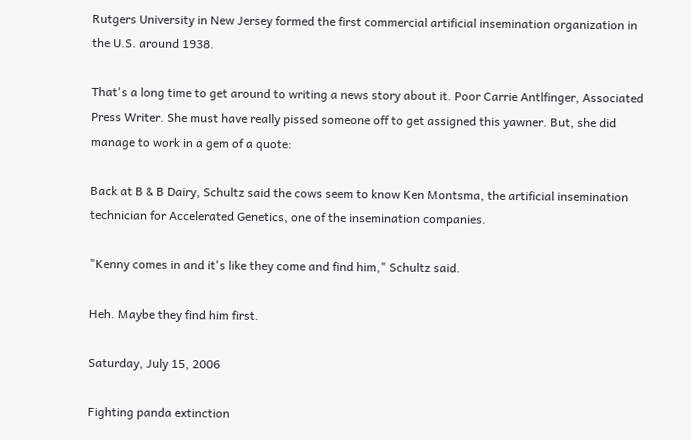Rutgers University in New Jersey formed the first commercial artificial insemination organization in the U.S. around 1938.

That's a long time to get around to writing a news story about it. Poor Carrie Antlfinger, Associated Press Writer. She must have really pissed someone off to get assigned this yawner. But, she did manage to work in a gem of a quote:

Back at B & B Dairy, Schultz said the cows seem to know Ken Montsma, the artificial insemination technician for Accelerated Genetics, one of the insemination companies.

"Kenny comes in and it's like they come and find him," Schultz said.

Heh. Maybe they find him first.

Saturday, July 15, 2006

Fighting panda extinction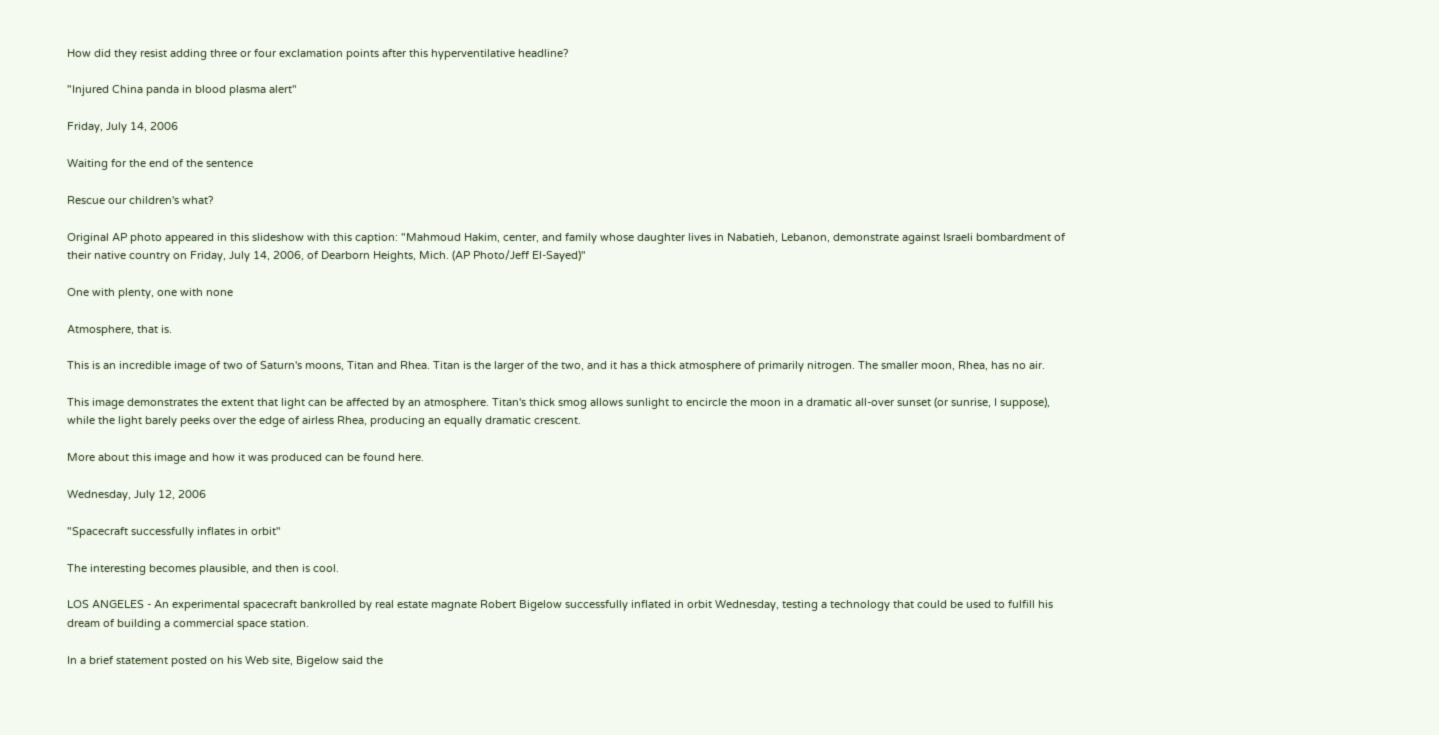How did they resist adding three or four exclamation points after this hyperventilative headline?

"Injured China panda in blood plasma alert"

Friday, July 14, 2006

Waiting for the end of the sentence

Rescue our children's what?

Original AP photo appeared in this slideshow with this caption: "Mahmoud Hakim, center, and family whose daughter lives in Nabatieh, Lebanon, demonstrate against Israeli bombardment of their native country on Friday, July 14, 2006, of Dearborn Heights, Mich. (AP Photo/Jeff El-Sayed)"

One with plenty, one with none

Atmosphere, that is.

This is an incredible image of two of Saturn's moons, Titan and Rhea. Titan is the larger of the two, and it has a thick atmosphere of primarily nitrogen. The smaller moon, Rhea, has no air.

This image demonstrates the extent that light can be affected by an atmosphere. Titan's thick smog allows sunlight to encircle the moon in a dramatic all-over sunset (or sunrise, I suppose), while the light barely peeks over the edge of airless Rhea, producing an equally dramatic crescent.

More about this image and how it was produced can be found here.

Wednesday, July 12, 2006

"Spacecraft successfully inflates in orbit"

The interesting becomes plausible, and then is cool.

LOS ANGELES - An experimental spacecraft bankrolled by real estate magnate Robert Bigelow successfully inflated in orbit Wednesday, testing a technology that could be used to fulfill his dream of building a commercial space station.

In a brief statement posted on his Web site, Bigelow said the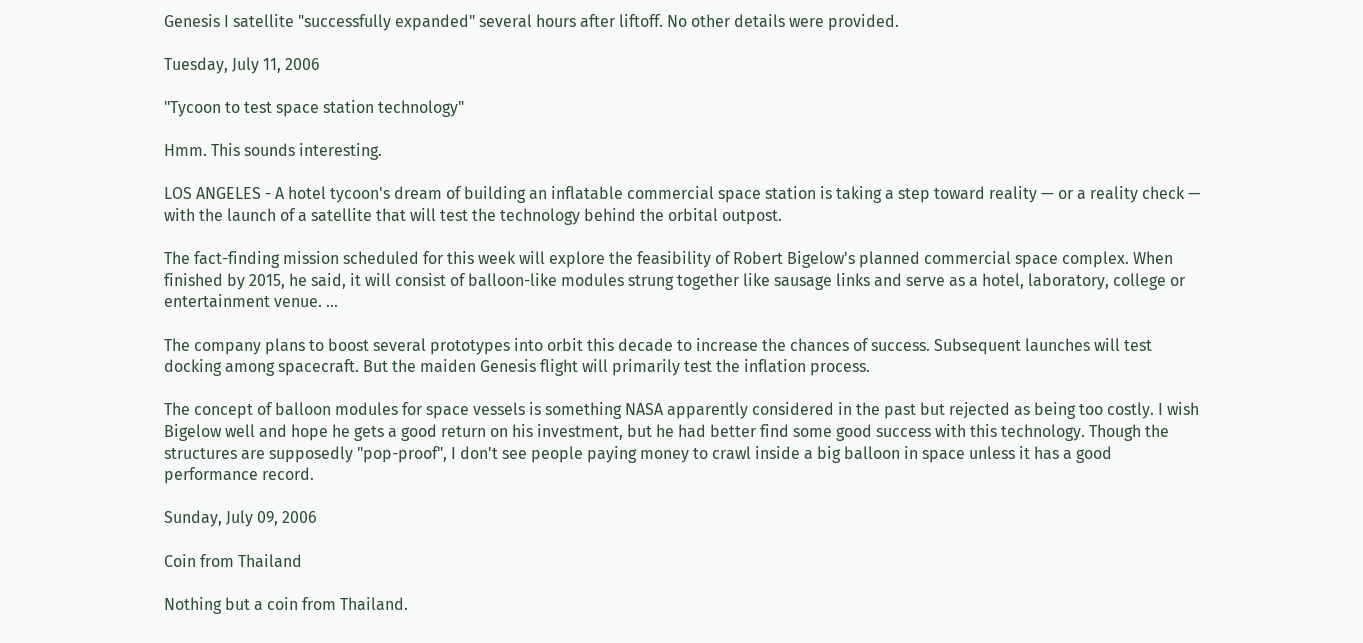Genesis I satellite "successfully expanded" several hours after liftoff. No other details were provided.

Tuesday, July 11, 2006

"Tycoon to test space station technology"

Hmm. This sounds interesting.

LOS ANGELES - A hotel tycoon's dream of building an inflatable commercial space station is taking a step toward reality — or a reality check — with the launch of a satellite that will test the technology behind the orbital outpost.

The fact-finding mission scheduled for this week will explore the feasibility of Robert Bigelow's planned commercial space complex. When finished by 2015, he said, it will consist of balloon-like modules strung together like sausage links and serve as a hotel, laboratory, college or entertainment venue. ...

The company plans to boost several prototypes into orbit this decade to increase the chances of success. Subsequent launches will test docking among spacecraft. But the maiden Genesis flight will primarily test the inflation process.

The concept of balloon modules for space vessels is something NASA apparently considered in the past but rejected as being too costly. I wish Bigelow well and hope he gets a good return on his investment, but he had better find some good success with this technology. Though the structures are supposedly "pop-proof", I don't see people paying money to crawl inside a big balloon in space unless it has a good performance record.

Sunday, July 09, 2006

Coin from Thailand

Nothing but a coin from Thailand.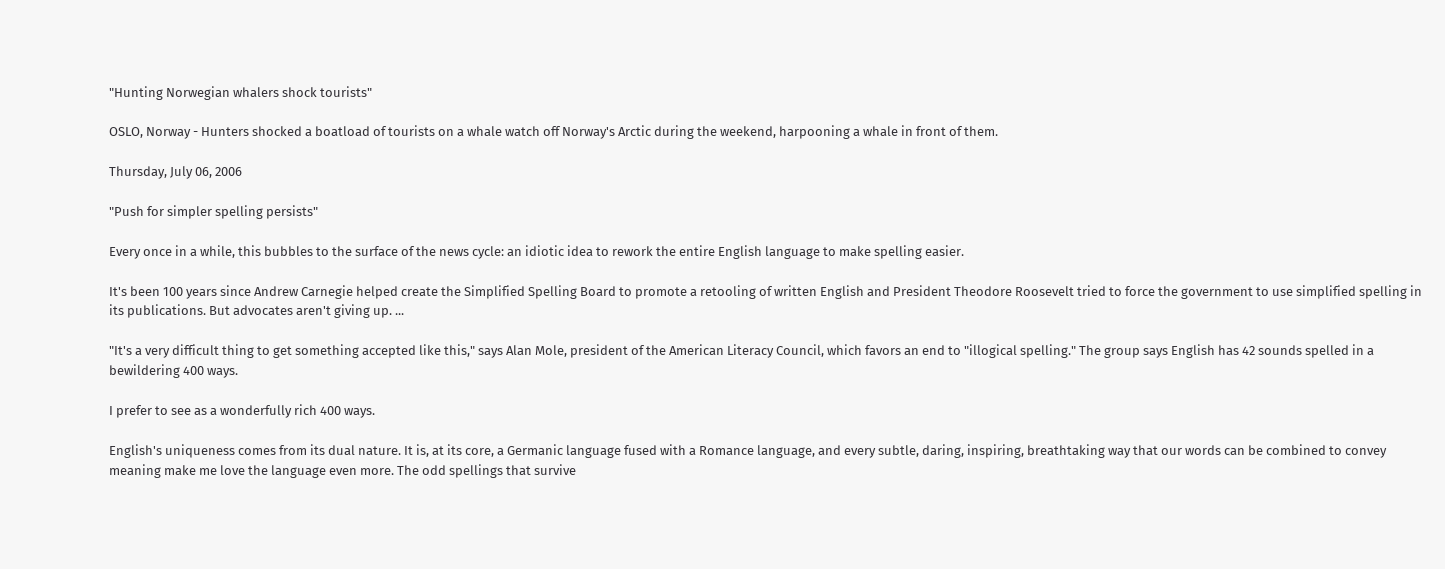"Hunting Norwegian whalers shock tourists"

OSLO, Norway - Hunters shocked a boatload of tourists on a whale watch off Norway's Arctic during the weekend, harpooning a whale in front of them.

Thursday, July 06, 2006

"Push for simpler spelling persists"

Every once in a while, this bubbles to the surface of the news cycle: an idiotic idea to rework the entire English language to make spelling easier.

It's been 100 years since Andrew Carnegie helped create the Simplified Spelling Board to promote a retooling of written English and President Theodore Roosevelt tried to force the government to use simplified spelling in its publications. But advocates aren't giving up. ...

"It's a very difficult thing to get something accepted like this," says Alan Mole, president of the American Literacy Council, which favors an end to "illogical spelling." The group says English has 42 sounds spelled in a bewildering 400 ways.

I prefer to see as a wonderfully rich 400 ways.

English's uniqueness comes from its dual nature. It is, at its core, a Germanic language fused with a Romance language, and every subtle, daring, inspiring, breathtaking way that our words can be combined to convey meaning make me love the language even more. The odd spellings that survive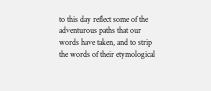to this day reflect some of the adventurous paths that our words have taken, and to strip the words of their etymological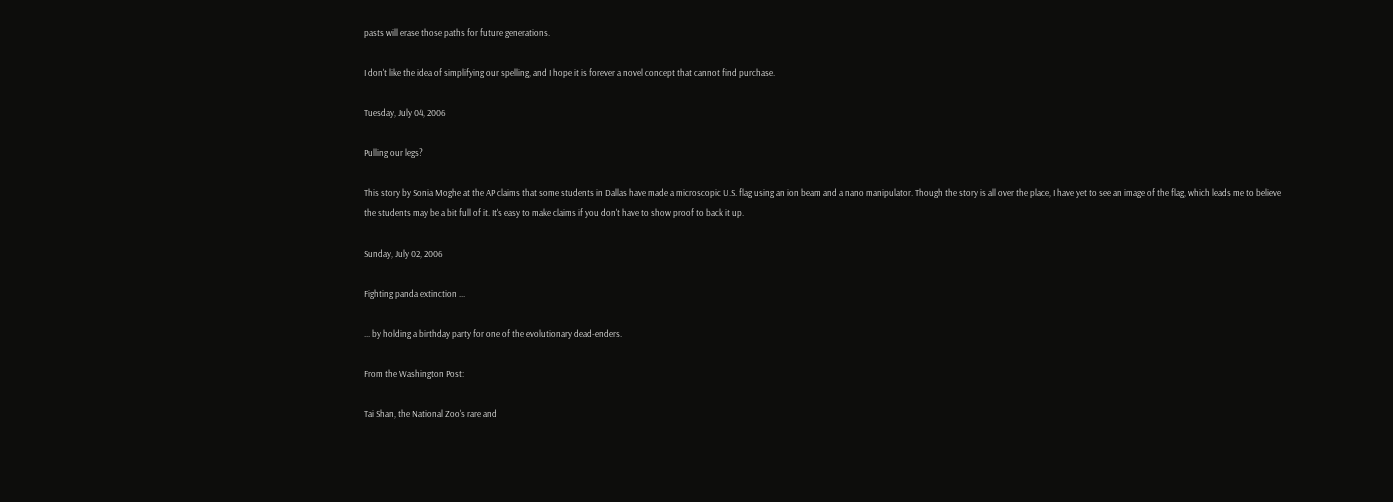pasts will erase those paths for future generations.

I don't like the idea of simplifying our spelling, and I hope it is forever a novel concept that cannot find purchase.

Tuesday, July 04, 2006

Pulling our legs?

This story by Sonia Moghe at the AP claims that some students in Dallas have made a microscopic U.S. flag using an ion beam and a nano manipulator. Though the story is all over the place, I have yet to see an image of the flag, which leads me to believe the students may be a bit full of it. It's easy to make claims if you don't have to show proof to back it up.

Sunday, July 02, 2006

Fighting panda extinction ...

... by holding a birthday party for one of the evolutionary dead-enders.

From the Washington Post:

Tai Shan, the National Zoo's rare and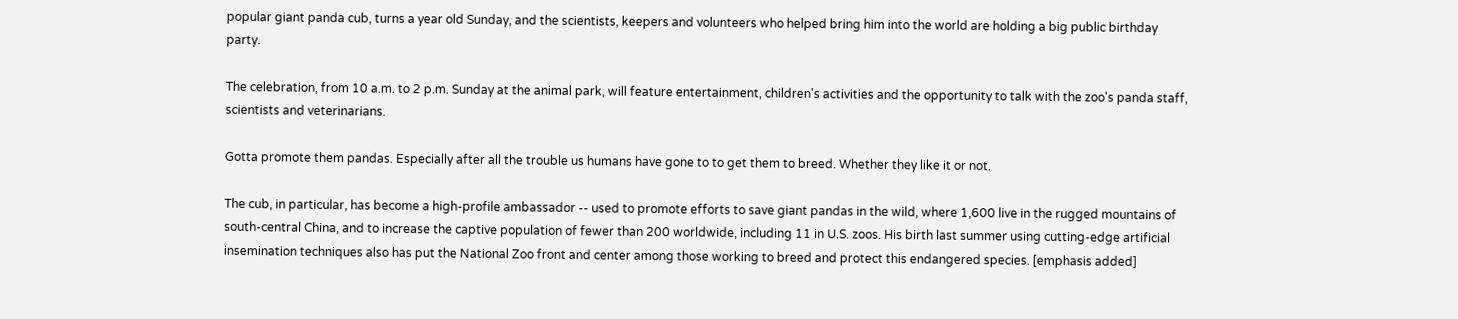popular giant panda cub, turns a year old Sunday, and the scientists, keepers and volunteers who helped bring him into the world are holding a big public birthday party.

The celebration, from 10 a.m. to 2 p.m. Sunday at the animal park, will feature entertainment, children's activities and the opportunity to talk with the zoo's panda staff, scientists and veterinarians.

Gotta promote them pandas. Especially after all the trouble us humans have gone to to get them to breed. Whether they like it or not.

The cub, in particular, has become a high-profile ambassador -- used to promote efforts to save giant pandas in the wild, where 1,600 live in the rugged mountains of south-central China, and to increase the captive population of fewer than 200 worldwide, including 11 in U.S. zoos. His birth last summer using cutting-edge artificial insemination techniques also has put the National Zoo front and center among those working to breed and protect this endangered species. [emphasis added]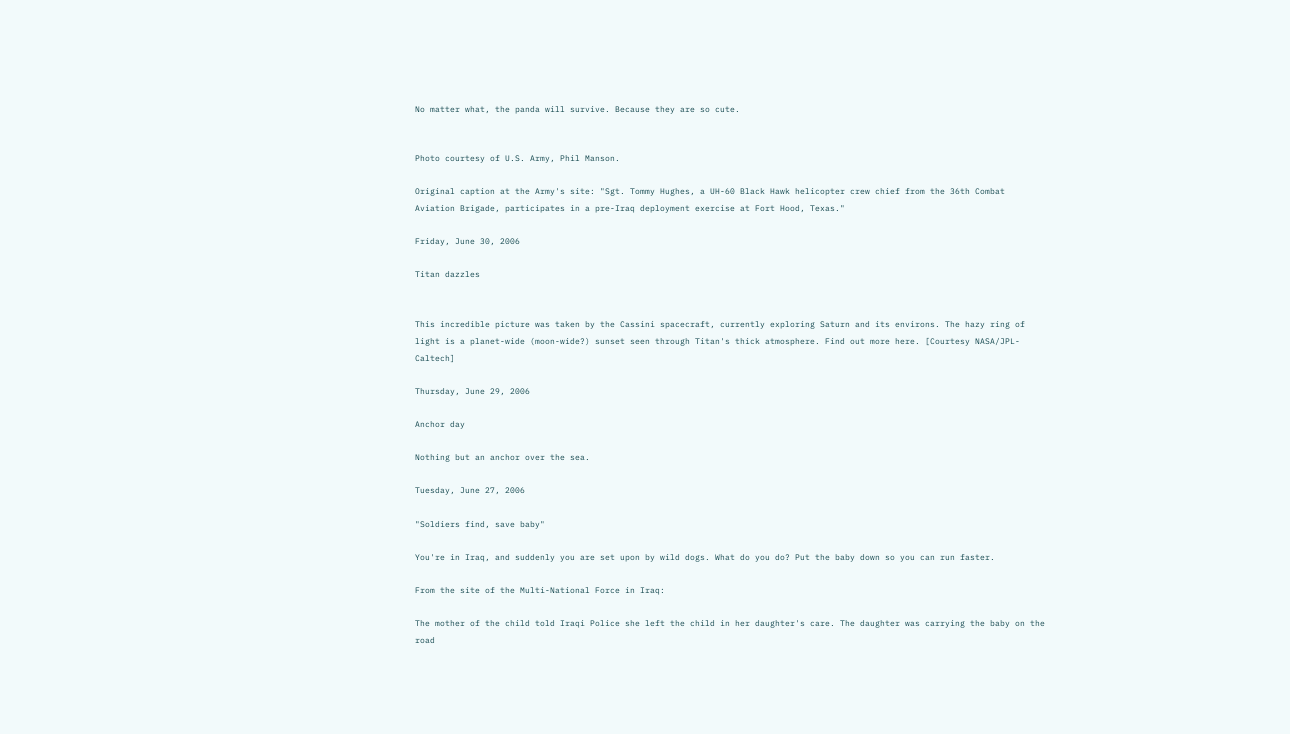No matter what, the panda will survive. Because they are so cute.


Photo courtesy of U.S. Army, Phil Manson.

Original caption at the Army's site: "Sgt. Tommy Hughes, a UH-60 Black Hawk helicopter crew chief from the 36th Combat Aviation Brigade, participates in a pre-Iraq deployment exercise at Fort Hood, Texas."

Friday, June 30, 2006

Titan dazzles


This incredible picture was taken by the Cassini spacecraft, currently exploring Saturn and its environs. The hazy ring of light is a planet-wide (moon-wide?) sunset seen through Titan's thick atmosphere. Find out more here. [Courtesy NASA/JPL-Caltech]

Thursday, June 29, 2006

Anchor day

Nothing but an anchor over the sea.

Tuesday, June 27, 2006

"Soldiers find, save baby"

You're in Iraq, and suddenly you are set upon by wild dogs. What do you do? Put the baby down so you can run faster.

From the site of the Multi-National Force in Iraq:

The mother of the child told Iraqi Police she left the child in her daughter's care. The daughter was carrying the baby on the road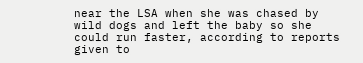near the LSA when she was chased by wild dogs and left the baby so she could run faster, according to reports given to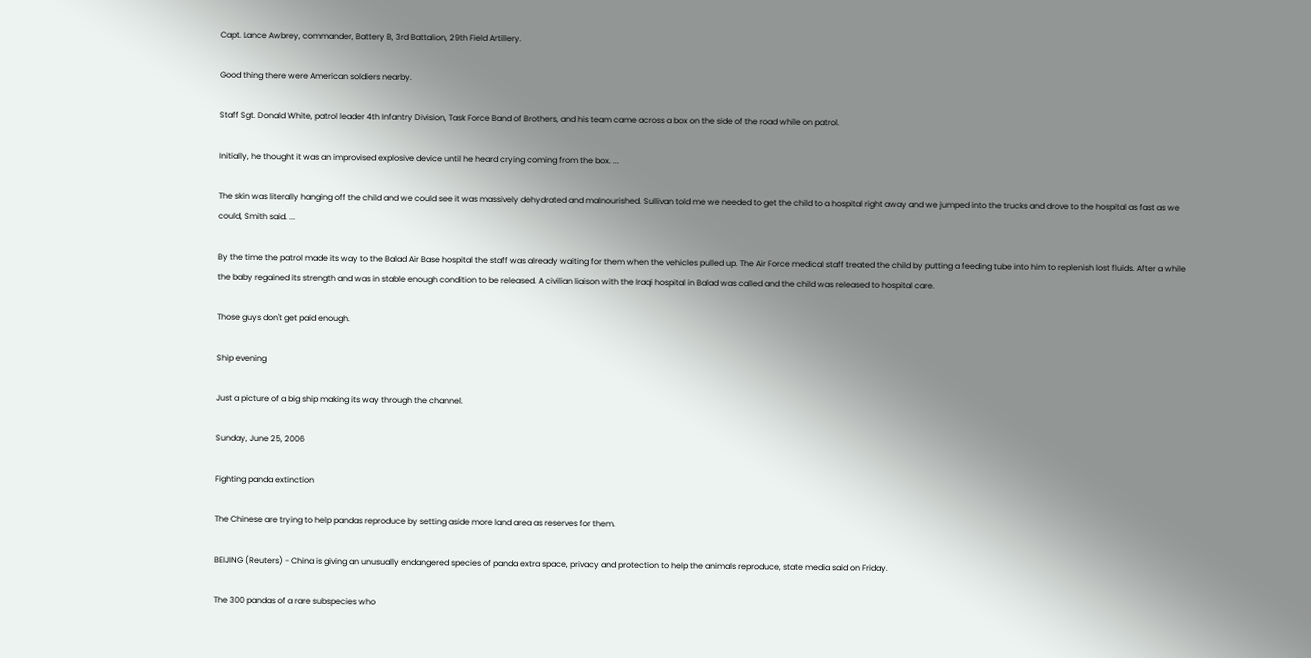Capt. Lance Awbrey, commander, Battery B, 3rd Battalion, 29th Field Artillery.

Good thing there were American soldiers nearby.

Staff Sgt. Donald White, patrol leader 4th Infantry Division, Task Force Band of Brothers, and his team came across a box on the side of the road while on patrol.

Initially, he thought it was an improvised explosive device until he heard crying coming from the box. ...

The skin was literally hanging off the child and we could see it was massively dehydrated and malnourished. Sullivan told me we needed to get the child to a hospital right away and we jumped into the trucks and drove to the hospital as fast as we could, Smith said. ...

By the time the patrol made its way to the Balad Air Base hospital the staff was already waiting for them when the vehicles pulled up. The Air Force medical staff treated the child by putting a feeding tube into him to replenish lost fluids. After a while the baby regained its strength and was in stable enough condition to be released. A civilian liaison with the Iraqi hospital in Balad was called and the child was released to hospital care.

Those guys don't get paid enough.

Ship evening

Just a picture of a big ship making its way through the channel.

Sunday, June 25, 2006

Fighting panda extinction

The Chinese are trying to help pandas reproduce by setting aside more land area as reserves for them.

BEIJING (Reuters) - China is giving an unusually endangered species of panda extra space, privacy and protection to help the animals reproduce, state media said on Friday.

The 300 pandas of a rare subspecies who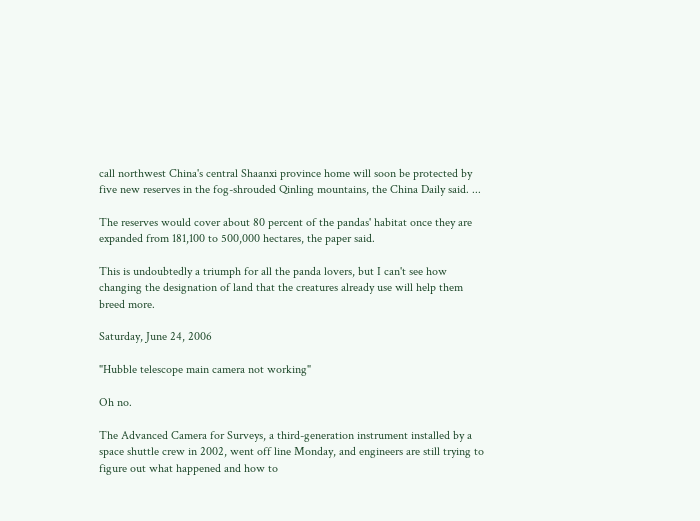call northwest China's central Shaanxi province home will soon be protected by five new reserves in the fog-shrouded Qinling mountains, the China Daily said. ...

The reserves would cover about 80 percent of the pandas' habitat once they are expanded from 181,100 to 500,000 hectares, the paper said.

This is undoubtedly a triumph for all the panda lovers, but I can't see how changing the designation of land that the creatures already use will help them breed more.

Saturday, June 24, 2006

"Hubble telescope main camera not working"

Oh no.

The Advanced Camera for Surveys, a third-generation instrument installed by a space shuttle crew in 2002, went off line Monday, and engineers are still trying to figure out what happened and how to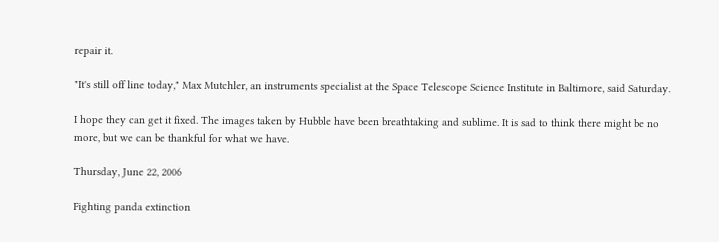repair it.

"It's still off line today," Max Mutchler, an instruments specialist at the Space Telescope Science Institute in Baltimore, said Saturday.

I hope they can get it fixed. The images taken by Hubble have been breathtaking and sublime. It is sad to think there might be no more, but we can be thankful for what we have.

Thursday, June 22, 2006

Fighting panda extinction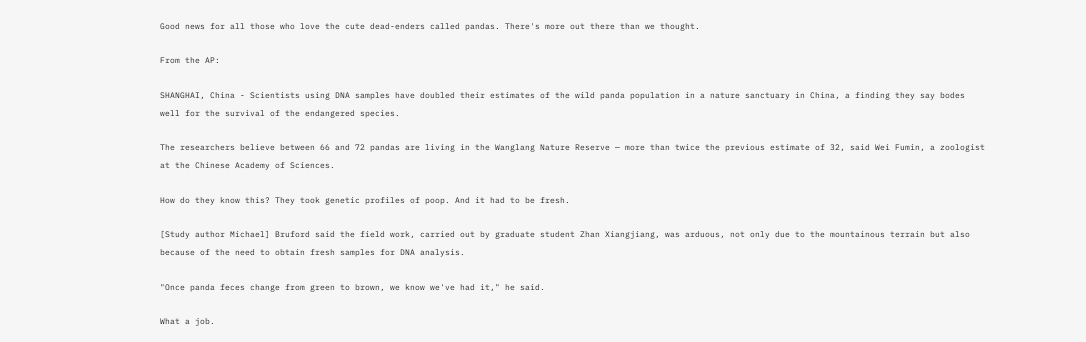Good news for all those who love the cute dead-enders called pandas. There's more out there than we thought.

From the AP:

SHANGHAI, China - Scientists using DNA samples have doubled their estimates of the wild panda population in a nature sanctuary in China, a finding they say bodes well for the survival of the endangered species.

The researchers believe between 66 and 72 pandas are living in the Wanglang Nature Reserve — more than twice the previous estimate of 32, said Wei Fumin, a zoologist at the Chinese Academy of Sciences.

How do they know this? They took genetic profiles of poop. And it had to be fresh.

[Study author Michael] Bruford said the field work, carried out by graduate student Zhan Xiangjiang, was arduous, not only due to the mountainous terrain but also because of the need to obtain fresh samples for DNA analysis.

"Once panda feces change from green to brown, we know we've had it," he said.

What a job.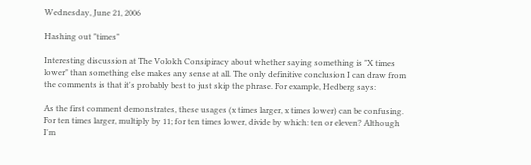Wednesday, June 21, 2006

Hashing out "times"

Interesting discussion at The Volokh Consipiracy about whether saying something is "X times lower" than something else makes any sense at all. The only definitive conclusion I can draw from the comments is that it's probably best to just skip the phrase. For example, Hedberg says:

As the first comment demonstrates, these usages (x times larger, x times lower) can be confusing. For ten times larger, multiply by 11; for ten times lower, divide by which: ten or eleven? Although I'm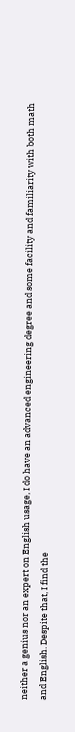neither a genius nor an expert on English usage, I do have an advanced engineering degree and some facility and familiarity with both math and English. Despite that, I find the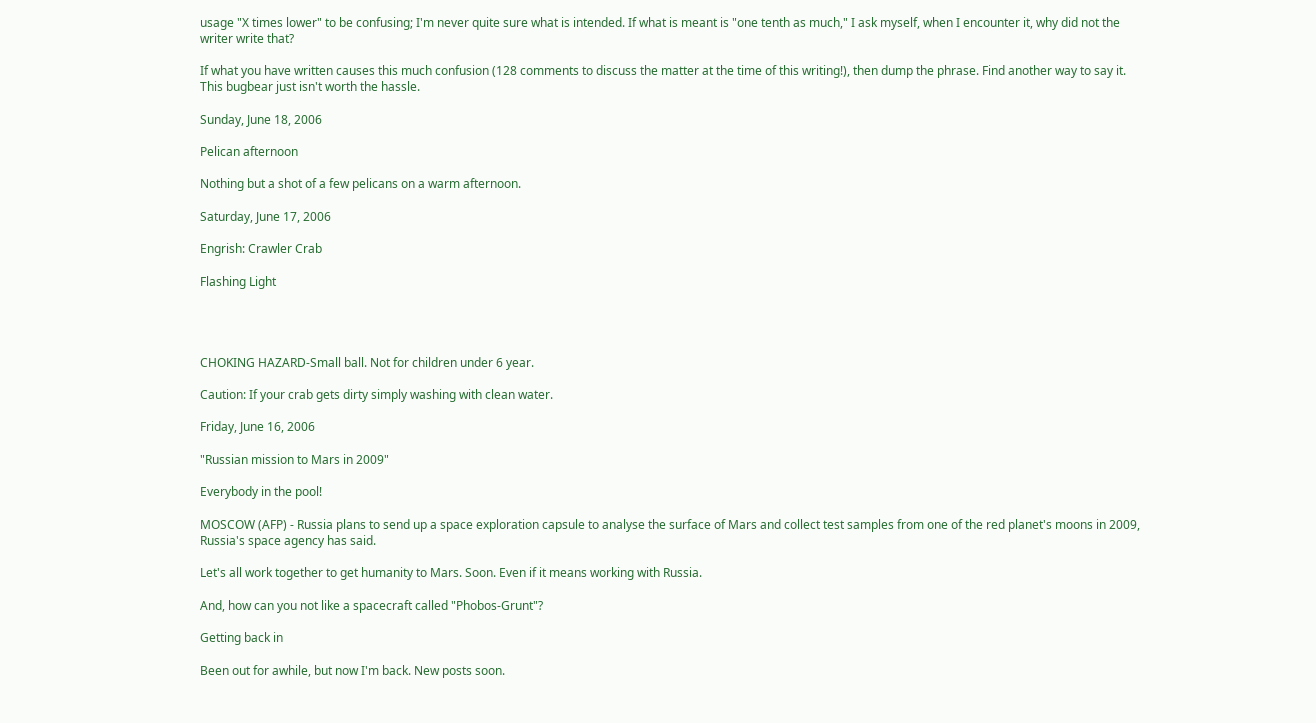usage "X times lower" to be confusing; I'm never quite sure what is intended. If what is meant is "one tenth as much," I ask myself, when I encounter it, why did not the writer write that?

If what you have written causes this much confusion (128 comments to discuss the matter at the time of this writing!), then dump the phrase. Find another way to say it. This bugbear just isn't worth the hassle.

Sunday, June 18, 2006

Pelican afternoon

Nothing but a shot of a few pelicans on a warm afternoon.

Saturday, June 17, 2006

Engrish: Crawler Crab

Flashing Light




CHOKING HAZARD-Small ball. Not for children under 6 year.

Caution: If your crab gets dirty simply washing with clean water.

Friday, June 16, 2006

"Russian mission to Mars in 2009"

Everybody in the pool!

MOSCOW (AFP) - Russia plans to send up a space exploration capsule to analyse the surface of Mars and collect test samples from one of the red planet's moons in 2009, Russia's space agency has said.

Let's all work together to get humanity to Mars. Soon. Even if it means working with Russia.

And, how can you not like a spacecraft called "Phobos-Grunt"?

Getting back in

Been out for awhile, but now I'm back. New posts soon.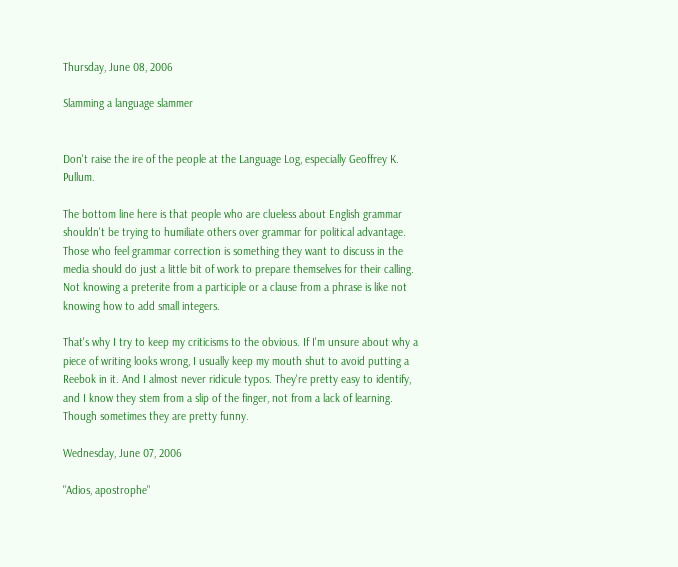Thursday, June 08, 2006

Slamming a language slammer


Don't raise the ire of the people at the Language Log, especially Geoffrey K. Pullum.

The bottom line here is that people who are clueless about English grammar shouldn't be trying to humiliate others over grammar for political advantage. Those who feel grammar correction is something they want to discuss in the media should do just a little bit of work to prepare themselves for their calling. Not knowing a preterite from a participle or a clause from a phrase is like not knowing how to add small integers.

That's why I try to keep my criticisms to the obvious. If I'm unsure about why a piece of writing looks wrong, I usually keep my mouth shut to avoid putting a Reebok in it. And I almost never ridicule typos. They're pretty easy to identify, and I know they stem from a slip of the finger, not from a lack of learning. Though sometimes they are pretty funny.

Wednesday, June 07, 2006

"Adios, apostrophe"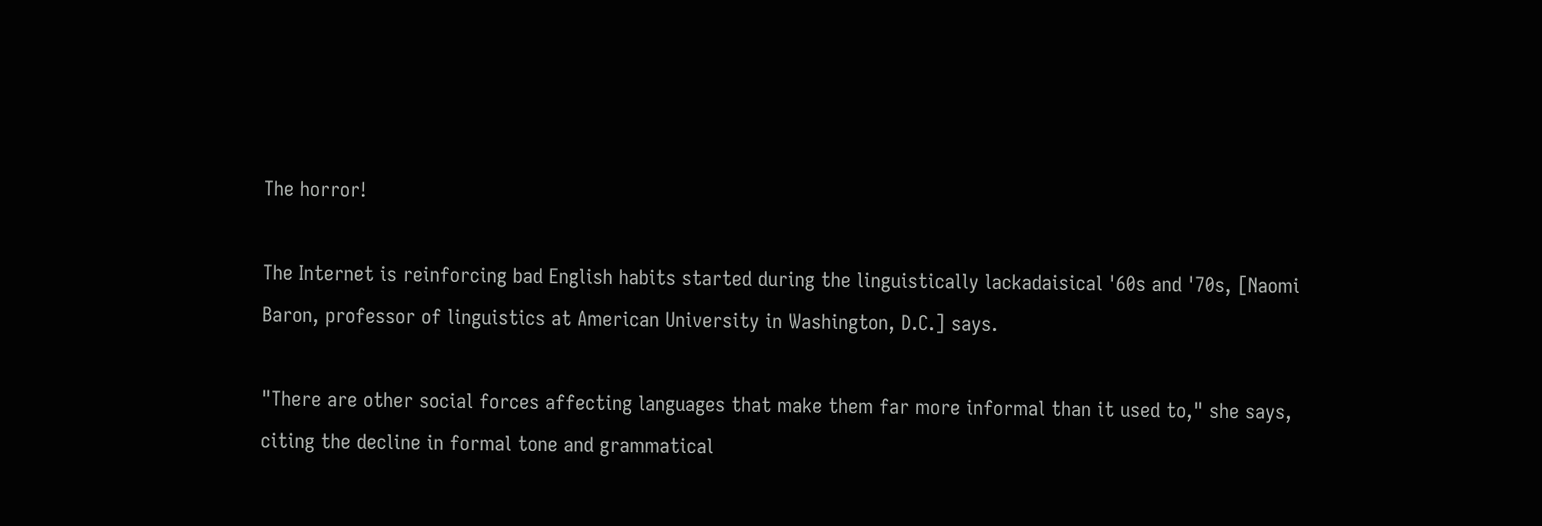The horror!

The Internet is reinforcing bad English habits started during the linguistically lackadaisical '60s and '70s, [Naomi Baron, professor of linguistics at American University in Washington, D.C.] says.

"There are other social forces affecting languages that make them far more informal than it used to," she says, citing the decline in formal tone and grammatical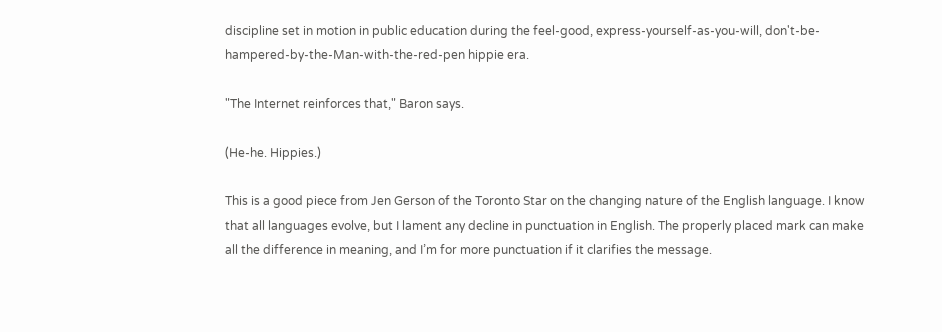discipline set in motion in public education during the feel-good, express-yourself-as-you-will, don't-be-hampered-by-the-Man-with-the-red-pen hippie era.

"The Internet reinforces that," Baron says.

(He-he. Hippies.)

This is a good piece from Jen Gerson of the Toronto Star on the changing nature of the English language. I know that all languages evolve, but I lament any decline in punctuation in English. The properly placed mark can make all the difference in meaning, and I’m for more punctuation if it clarifies the message.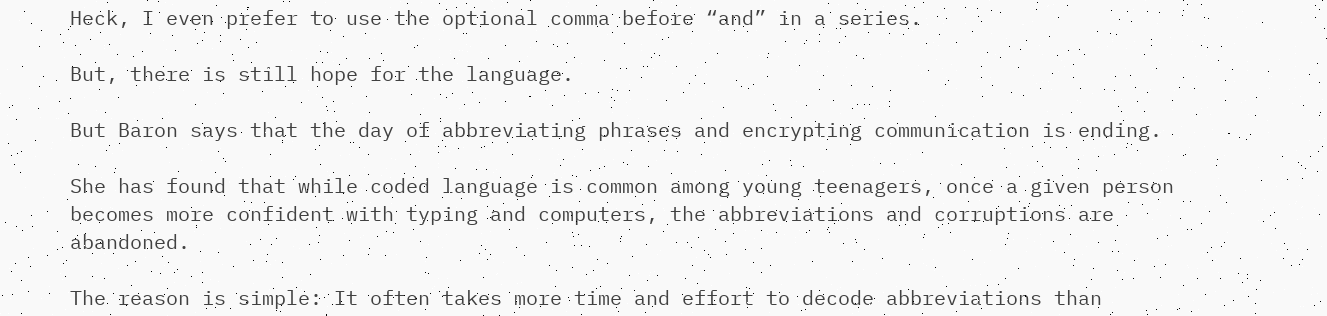Heck, I even prefer to use the optional comma before “and” in a series.

But, there is still hope for the language.

But Baron says that the day of abbreviating phrases and encrypting communication is ending.

She has found that while coded language is common among young teenagers, once a given person becomes more confident with typing and computers, the abbreviations and corruptions are abandoned.

The reason is simple: It often takes more time and effort to decode abbreviations than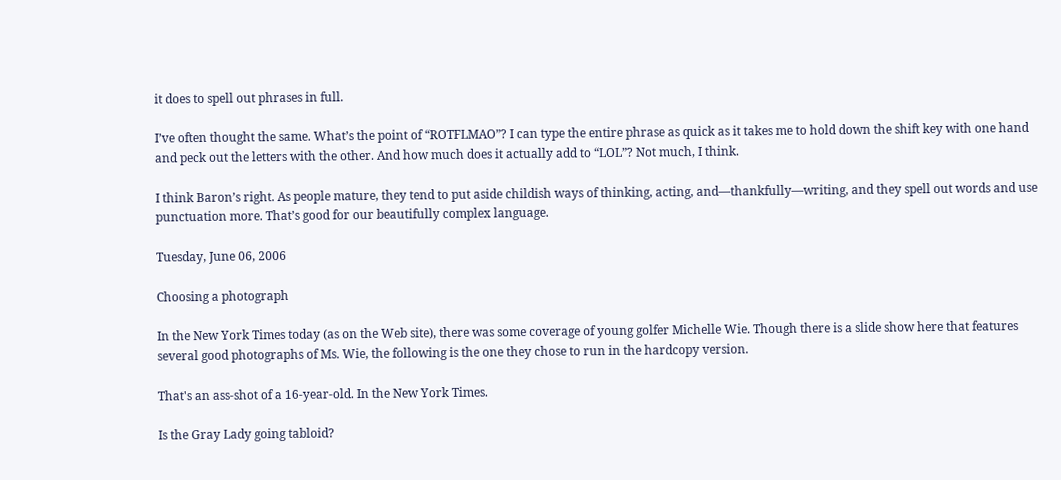it does to spell out phrases in full.

I’ve often thought the same. What’s the point of “ROTFLMAO”? I can type the entire phrase as quick as it takes me to hold down the shift key with one hand and peck out the letters with the other. And how much does it actually add to “LOL”? Not much, I think.

I think Baron’s right. As people mature, they tend to put aside childish ways of thinking, acting, and—thankfully—writing, and they spell out words and use punctuation more. That’s good for our beautifully complex language.

Tuesday, June 06, 2006

Choosing a photograph

In the New York Times today (as on the Web site), there was some coverage of young golfer Michelle Wie. Though there is a slide show here that features several good photographs of Ms. Wie, the following is the one they chose to run in the hardcopy version.

That's an ass-shot of a 16-year-old. In the New York Times.

Is the Gray Lady going tabloid?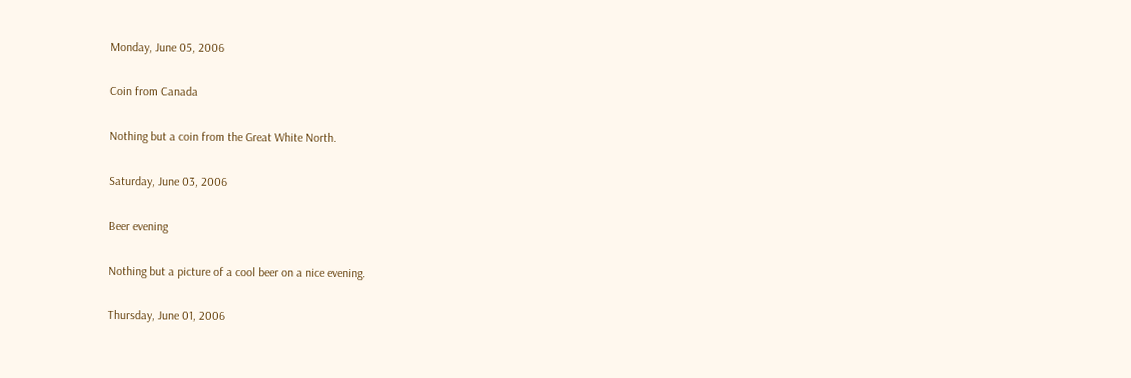Monday, June 05, 2006

Coin from Canada

Nothing but a coin from the Great White North.

Saturday, June 03, 2006

Beer evening

Nothing but a picture of a cool beer on a nice evening.

Thursday, June 01, 2006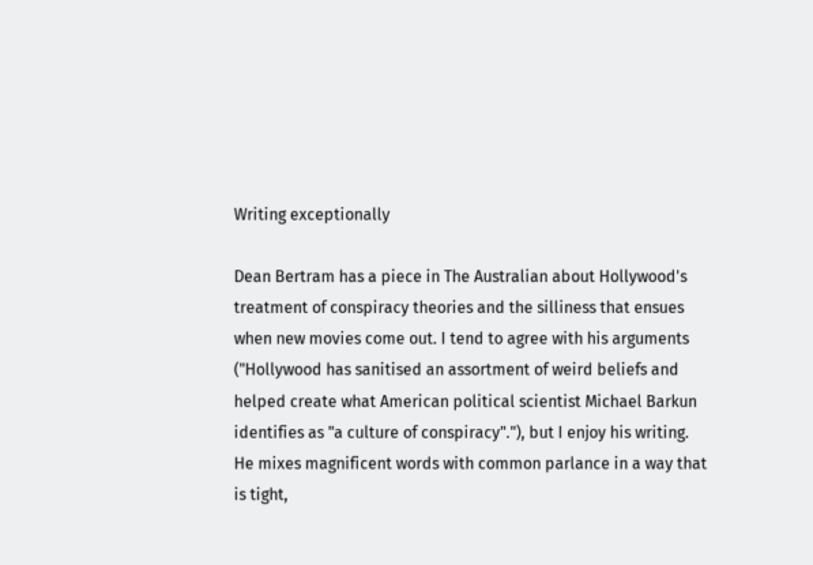Writing exceptionally

Dean Bertram has a piece in The Australian about Hollywood's treatment of conspiracy theories and the silliness that ensues when new movies come out. I tend to agree with his arguments ("Hollywood has sanitised an assortment of weird beliefs and helped create what American political scientist Michael Barkun identifies as "a culture of conspiracy"."), but I enjoy his writing. He mixes magnificent words with common parlance in a way that is tight,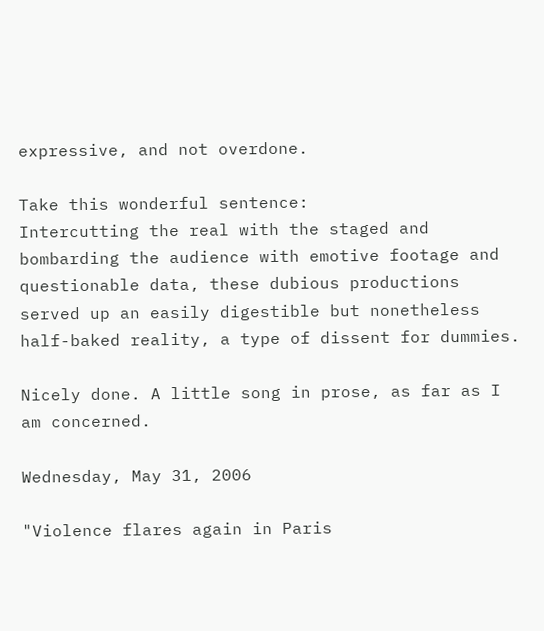expressive, and not overdone.

Take this wonderful sentence:
Intercutting the real with the staged and bombarding the audience with emotive footage and questionable data, these dubious productions served up an easily digestible but nonetheless half-baked reality, a type of dissent for dummies.

Nicely done. A little song in prose, as far as I am concerned.

Wednesday, May 31, 2006

"Violence flares again in Paris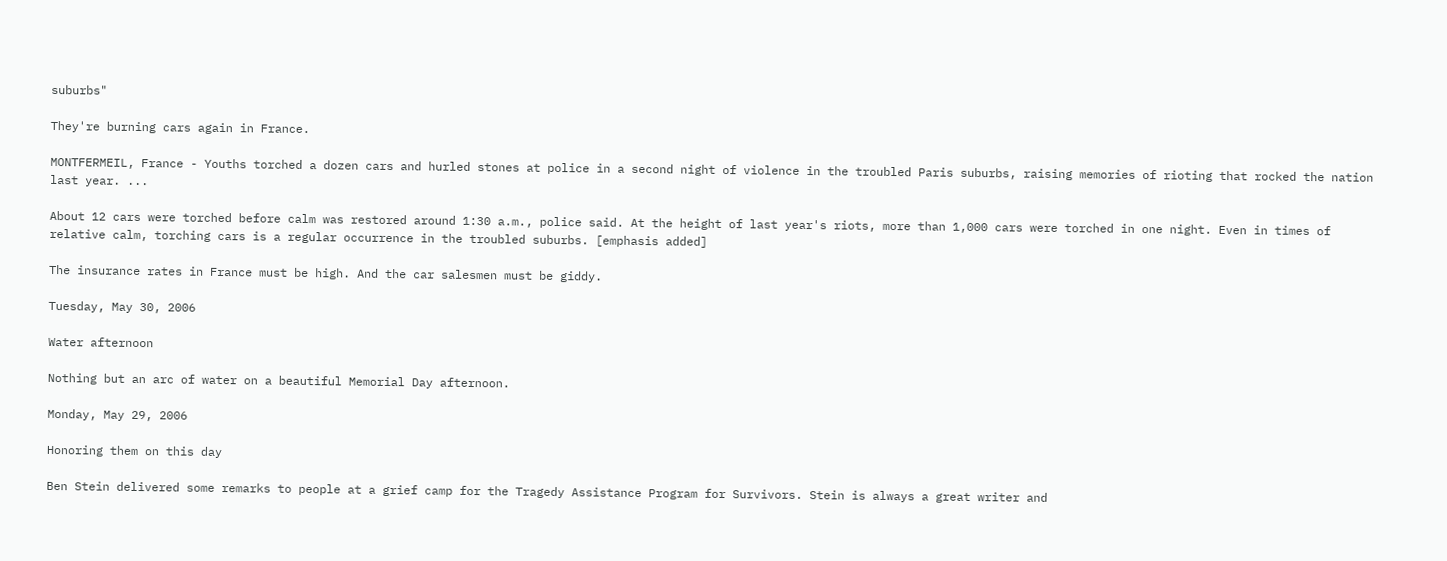suburbs"

They're burning cars again in France.

MONTFERMEIL, France - Youths torched a dozen cars and hurled stones at police in a second night of violence in the troubled Paris suburbs, raising memories of rioting that rocked the nation last year. ...

About 12 cars were torched before calm was restored around 1:30 a.m., police said. At the height of last year's riots, more than 1,000 cars were torched in one night. Even in times of relative calm, torching cars is a regular occurrence in the troubled suburbs. [emphasis added]

The insurance rates in France must be high. And the car salesmen must be giddy.

Tuesday, May 30, 2006

Water afternoon

Nothing but an arc of water on a beautiful Memorial Day afternoon.

Monday, May 29, 2006

Honoring them on this day

Ben Stein delivered some remarks to people at a grief camp for the Tragedy Assistance Program for Survivors. Stein is always a great writer and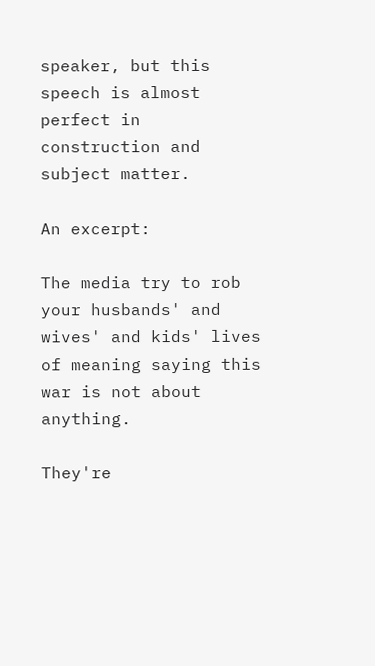speaker, but this speech is almost perfect in construction and subject matter.

An excerpt:

The media try to rob your husbands' and wives' and kids' lives of meaning saying this war is not about anything.

They're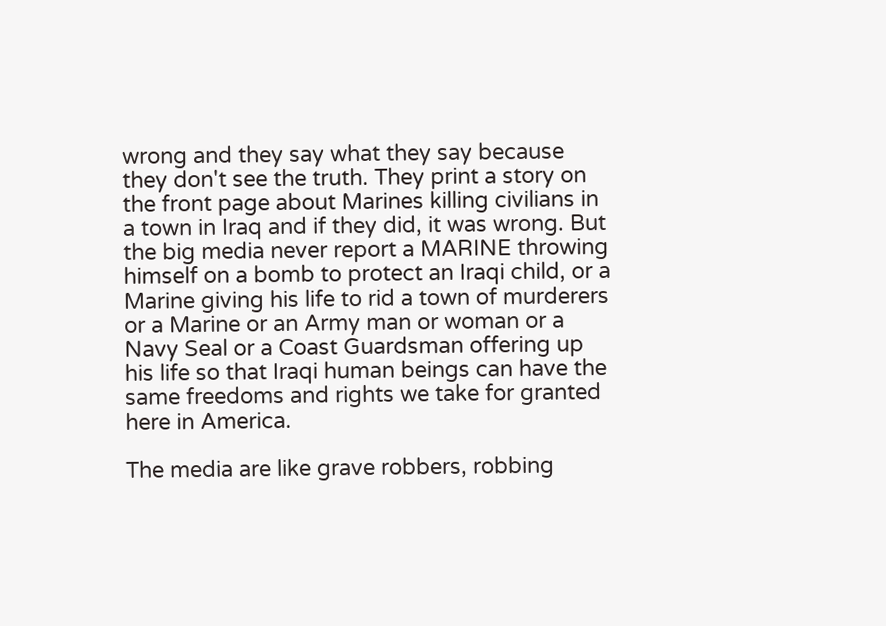wrong and they say what they say because they don't see the truth. They print a story on the front page about Marines killing civilians in a town in Iraq and if they did, it was wrong. But the big media never report a MARINE throwing himself on a bomb to protect an Iraqi child, or a Marine giving his life to rid a town of murderers or a Marine or an Army man or woman or a Navy Seal or a Coast Guardsman offering up his life so that Iraqi human beings can have the same freedoms and rights we take for granted here in America.

The media are like grave robbers, robbing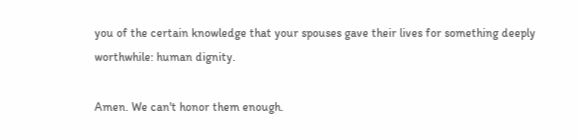you of the certain knowledge that your spouses gave their lives for something deeply worthwhile: human dignity.

Amen. We can't honor them enough.